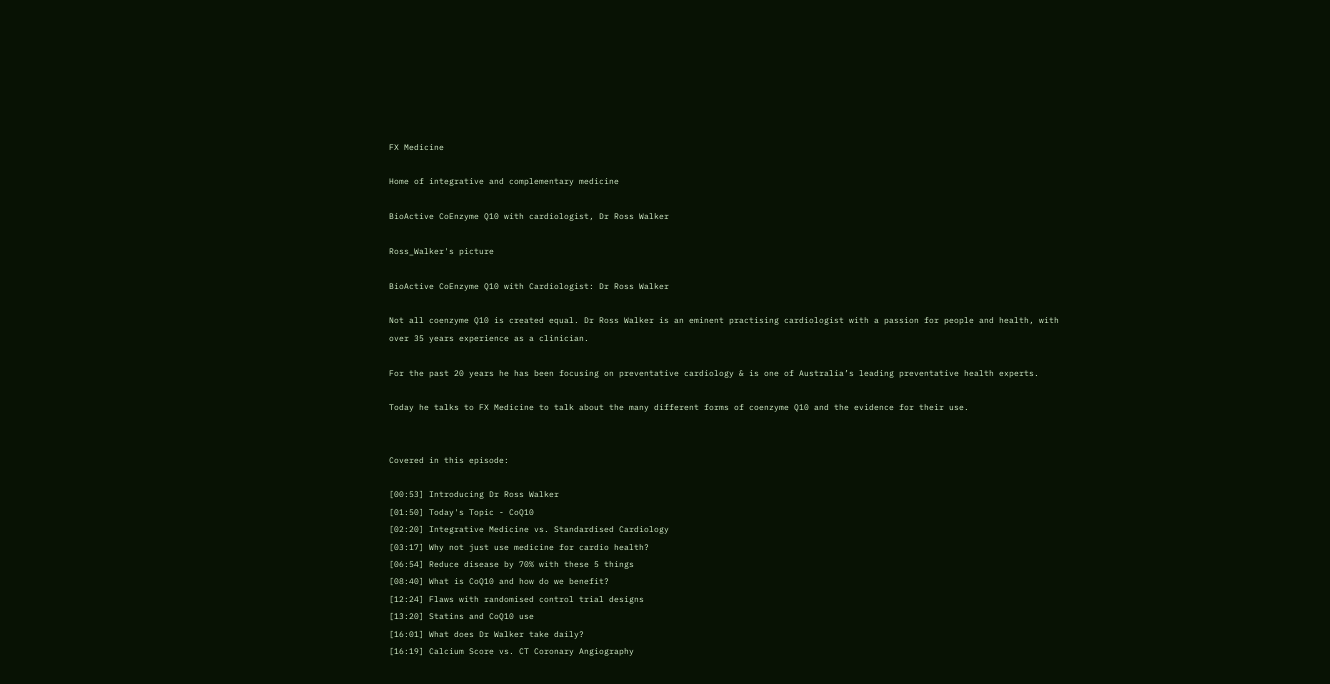FX Medicine

Home of integrative and complementary medicine

BioActive CoEnzyme Q10 with cardiologist, Dr Ross Walker

Ross_Walker's picture

BioActive CoEnzyme Q10 with Cardiologist: Dr Ross Walker

Not all coenzyme Q10 is created equal. Dr Ross Walker is an eminent practising cardiologist with a passion for people and health, with over 35 years experience as a clinician.

For the past 20 years he has been focusing on preventative cardiology & is one of Australia’s leading preventative health experts.

Today he talks to FX Medicine to talk about the many different forms of coenzyme Q10 and the evidence for their use.


Covered in this episode:

[00:53] Introducing Dr Ross Walker
[01:50] Today's Topic - CoQ10
[02:20] Integrative Medicine vs. Standardised Cardiology
[03:17] Why not just use medicine for cardio health?
[06:54] Reduce disease by 70% with these 5 things
[08:40] What is CoQ10 and how do we benefit?
[12:24] Flaws with randomised control trial designs
[13:20] Statins and CoQ10 use
[16:01] What does Dr Walker take daily?
[16:19] Calcium Score vs. CT Coronary Angiography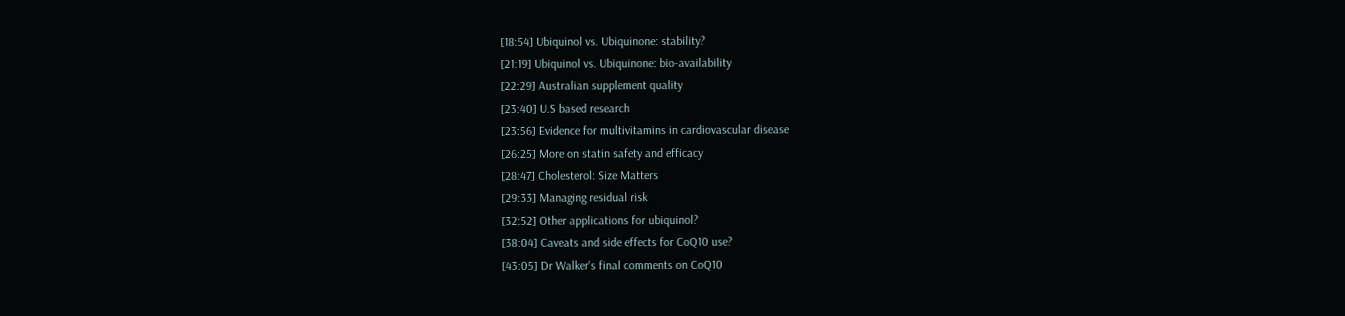[18:54] Ubiquinol vs. Ubiquinone: stability?
[21:19] Ubiquinol vs. Ubiquinone: bio-availability
[22:29] Australian supplement quality
[23:40] U.S based research
[23:56] Evidence for multivitamins in cardiovascular disease
[26:25] More on statin safety and efficacy
[28:47] Cholesterol: Size Matters
[29:33] Managing residual risk
[32:52] Other applications for ubiquinol?
[38:04] Caveats and side effects for CoQ10 use?
[43:05] Dr Walker's final comments on CoQ10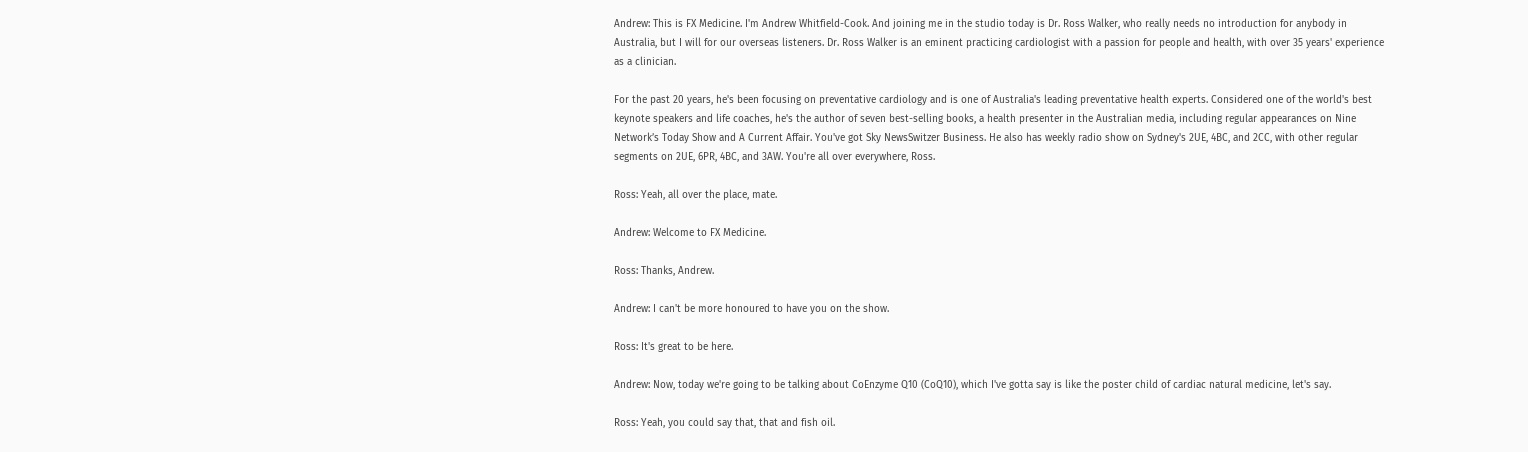Andrew: This is FX Medicine. I'm Andrew Whitfield-Cook. And joining me in the studio today is Dr. Ross Walker, who really needs no introduction for anybody in Australia, but I will for our overseas listeners. Dr. Ross Walker is an eminent practicing cardiologist with a passion for people and health, with over 35 years' experience as a clinician.

For the past 20 years, he's been focusing on preventative cardiology and is one of Australia's leading preventative health experts. Considered one of the world's best keynote speakers and life coaches, he's the author of seven best-selling books, a health presenter in the Australian media, including regular appearances on Nine Network’s Today Show and A Current Affair. You've got Sky NewsSwitzer Business. He also has weekly radio show on Sydney's 2UE, 4BC, and 2CC, with other regular segments on 2UE, 6PR, 4BC, and 3AW. You're all over everywhere, Ross.

Ross: Yeah, all over the place, mate.

Andrew: Welcome to FX Medicine.

Ross: Thanks, Andrew.

Andrew: I can't be more honoured to have you on the show.

Ross: It's great to be here.

Andrew: Now, today we're going to be talking about CoEnzyme Q10 (CoQ10), which I've gotta say is like the poster child of cardiac natural medicine, let's say.

Ross: Yeah, you could say that, that and fish oil.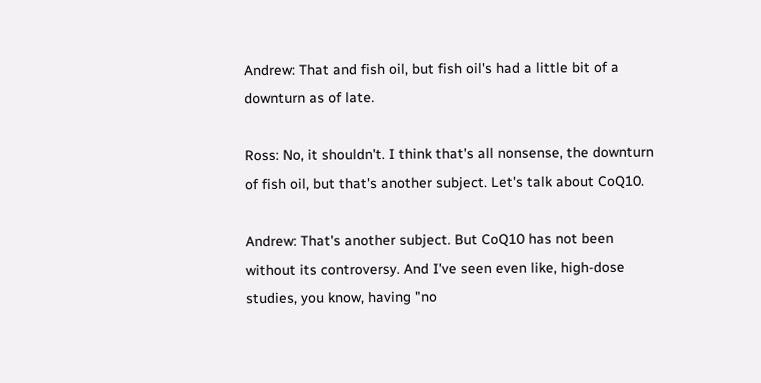Andrew: That and fish oil, but fish oil's had a little bit of a downturn as of late.

Ross: No, it shouldn't. I think that's all nonsense, the downturn of fish oil, but that's another subject. Let's talk about CoQ10.

Andrew: That's another subject. But CoQ10 has not been without its controversy. And I've seen even like, high-dose studies, you know, having "no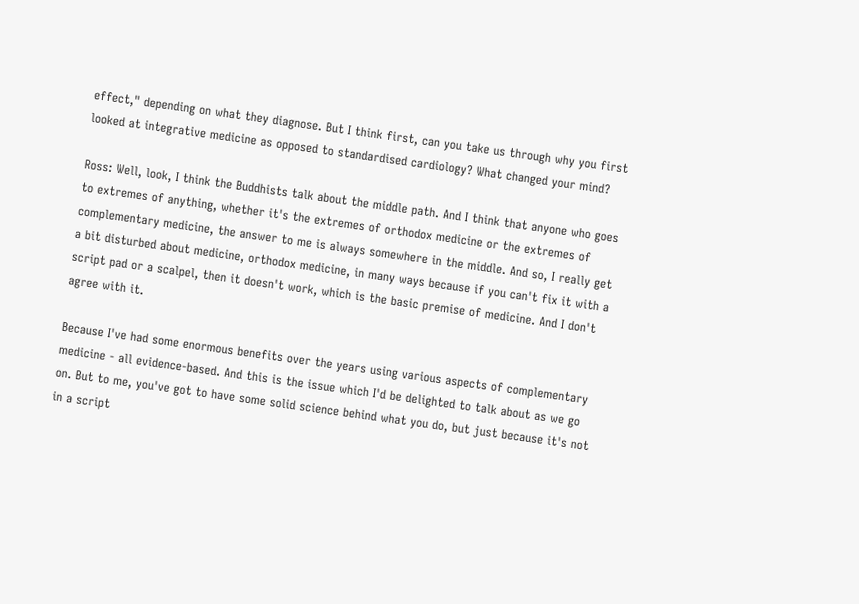effect," depending on what they diagnose. But I think first, can you take us through why you first looked at integrative medicine as opposed to standardised cardiology? What changed your mind?

Ross: Well, look, I think the Buddhists talk about the middle path. And I think that anyone who goes to extremes of anything, whether it's the extremes of orthodox medicine or the extremes of complementary medicine, the answer to me is always somewhere in the middle. And so, I really get a bit disturbed about medicine, orthodox medicine, in many ways because if you can't fix it with a script pad or a scalpel, then it doesn't work, which is the basic premise of medicine. And I don't agree with it.

Because I've had some enormous benefits over the years using various aspects of complementary medicine - all evidence-based. And this is the issue which I'd be delighted to talk about as we go on. But to me, you've got to have some solid science behind what you do, but just because it's not in a script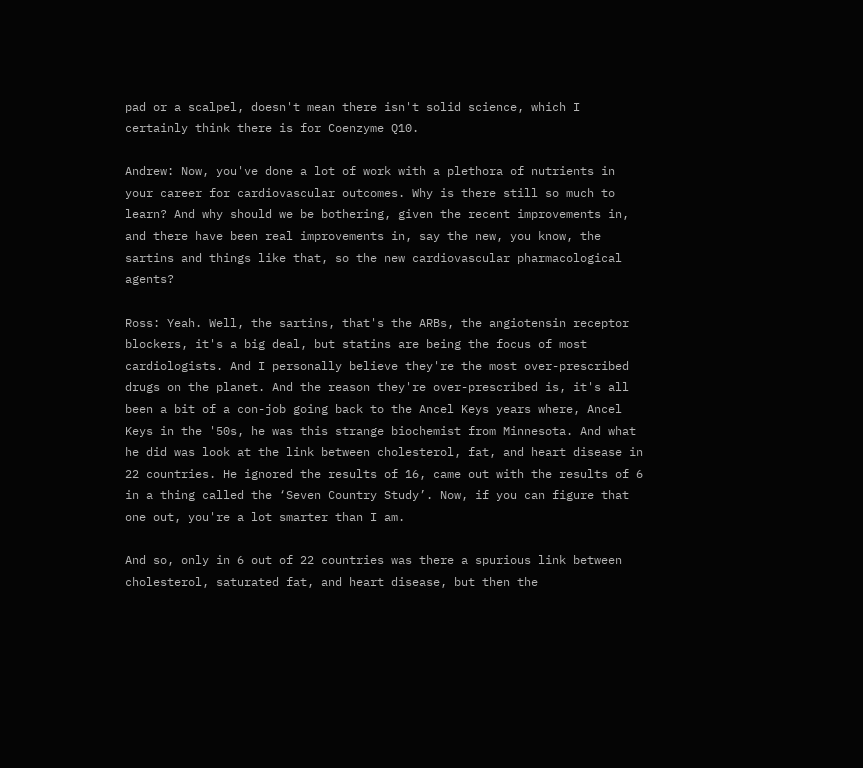pad or a scalpel, doesn't mean there isn't solid science, which I certainly think there is for Coenzyme Q10.

Andrew: Now, you've done a lot of work with a plethora of nutrients in your career for cardiovascular outcomes. Why is there still so much to learn? And why should we be bothering, given the recent improvements in, and there have been real improvements in, say the new, you know, the sartins and things like that, so the new cardiovascular pharmacological agents?

Ross: Yeah. Well, the sartins, that's the ARBs, the angiotensin receptor blockers, it's a big deal, but statins are being the focus of most cardiologists. And I personally believe they're the most over-prescribed drugs on the planet. And the reason they're over-prescribed is, it's all been a bit of a con-job going back to the Ancel Keys years where, Ancel Keys in the '50s, he was this strange biochemist from Minnesota. And what he did was look at the link between cholesterol, fat, and heart disease in 22 countries. He ignored the results of 16, came out with the results of 6 in a thing called the ‘Seven Country Study’. Now, if you can figure that one out, you're a lot smarter than I am.

And so, only in 6 out of 22 countries was there a spurious link between cholesterol, saturated fat, and heart disease, but then the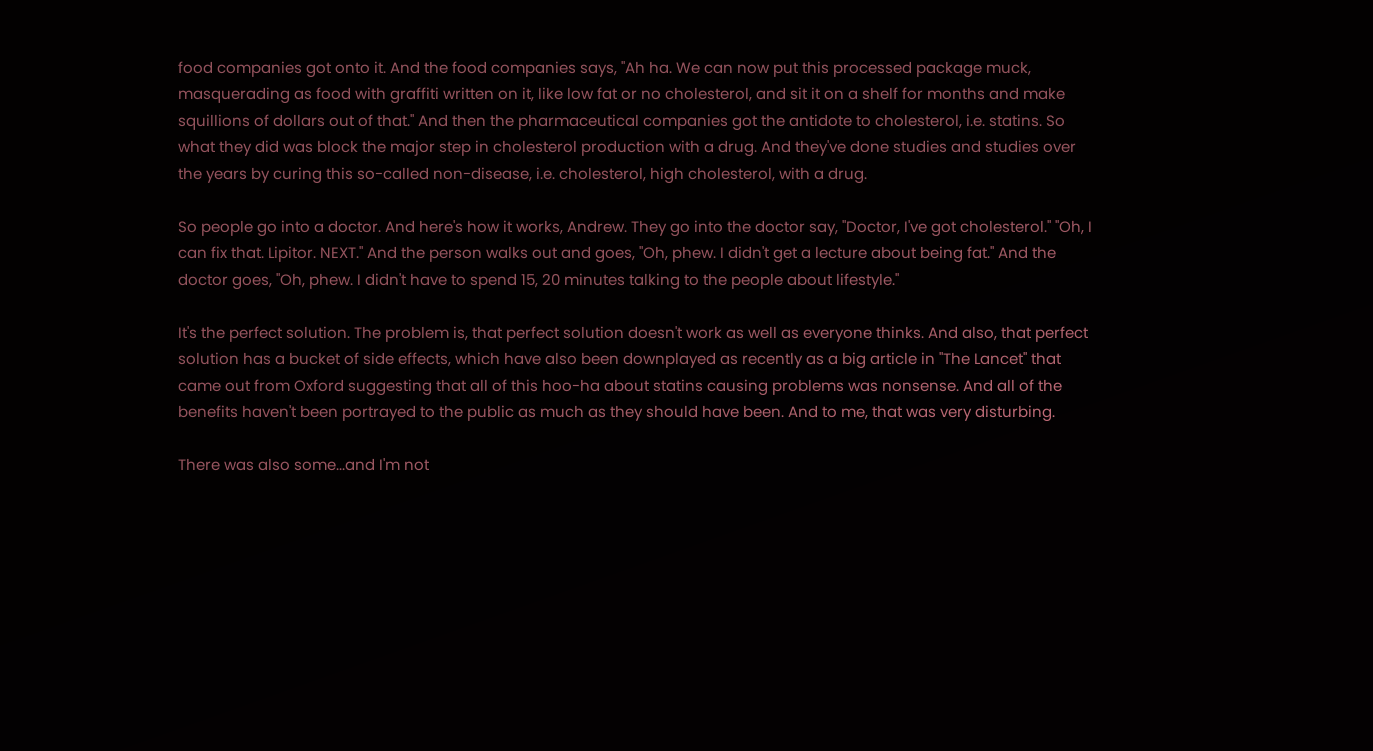food companies got onto it. And the food companies says, "Ah ha. We can now put this processed package muck, masquerading as food with graffiti written on it, like low fat or no cholesterol, and sit it on a shelf for months and make squillions of dollars out of that." And then the pharmaceutical companies got the antidote to cholesterol, i.e. statins. So what they did was block the major step in cholesterol production with a drug. And they've done studies and studies over the years by curing this so-called non-disease, i.e. cholesterol, high cholesterol, with a drug.

So people go into a doctor. And here's how it works, Andrew. They go into the doctor say, "Doctor, I've got cholesterol." "Oh, I can fix that. Lipitor. NEXT." And the person walks out and goes, "Oh, phew. I didn't get a lecture about being fat." And the doctor goes, "Oh, phew. I didn't have to spend 15, 20 minutes talking to the people about lifestyle."

It's the perfect solution. The problem is, that perfect solution doesn't work as well as everyone thinks. And also, that perfect solution has a bucket of side effects, which have also been downplayed as recently as a big article in "The Lancet" that came out from Oxford suggesting that all of this hoo-ha about statins causing problems was nonsense. And all of the benefits haven't been portrayed to the public as much as they should have been. And to me, that was very disturbing.

There was also some...and I'm not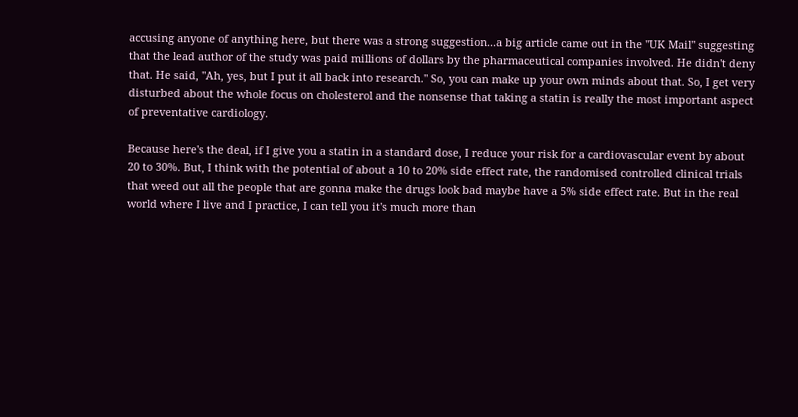accusing anyone of anything here, but there was a strong suggestion...a big article came out in the "UK Mail" suggesting that the lead author of the study was paid millions of dollars by the pharmaceutical companies involved. He didn't deny that. He said, "Ah, yes, but I put it all back into research." So, you can make up your own minds about that. So, I get very disturbed about the whole focus on cholesterol and the nonsense that taking a statin is really the most important aspect of preventative cardiology.

Because here's the deal, if I give you a statin in a standard dose, I reduce your risk for a cardiovascular event by about 20 to 30%. But, I think with the potential of about a 10 to 20% side effect rate, the randomised controlled clinical trials that weed out all the people that are gonna make the drugs look bad maybe have a 5% side effect rate. But in the real world where I live and I practice, I can tell you it's much more than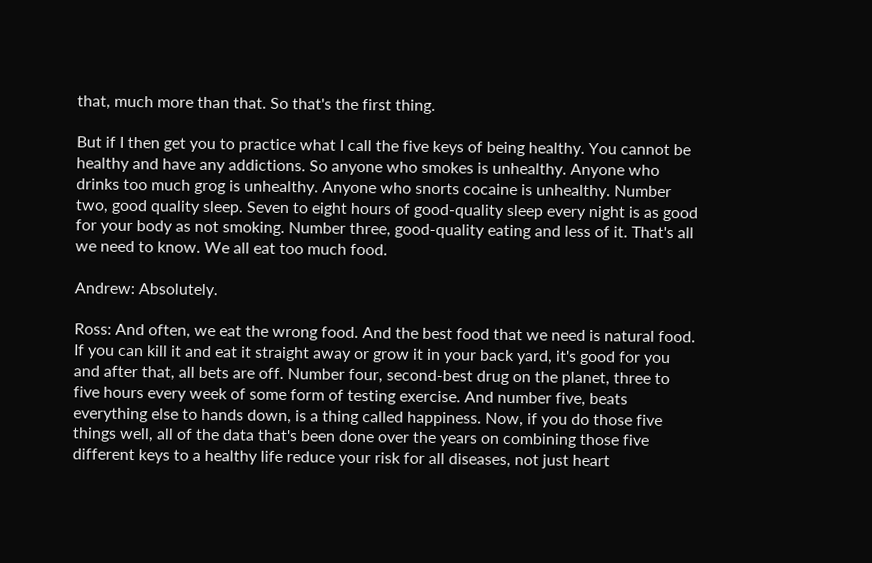that, much more than that. So that's the first thing.

But if I then get you to practice what I call the five keys of being healthy. You cannot be healthy and have any addictions. So anyone who smokes is unhealthy. Anyone who drinks too much grog is unhealthy. Anyone who snorts cocaine is unhealthy. Number two, good quality sleep. Seven to eight hours of good-quality sleep every night is as good for your body as not smoking. Number three, good-quality eating and less of it. That's all we need to know. We all eat too much food.

Andrew: Absolutely.

Ross: And often, we eat the wrong food. And the best food that we need is natural food. If you can kill it and eat it straight away or grow it in your back yard, it's good for you and after that, all bets are off. Number four, second-best drug on the planet, three to five hours every week of some form of testing exercise. And number five, beats everything else to hands down, is a thing called happiness. Now, if you do those five things well, all of the data that's been done over the years on combining those five different keys to a healthy life reduce your risk for all diseases, not just heart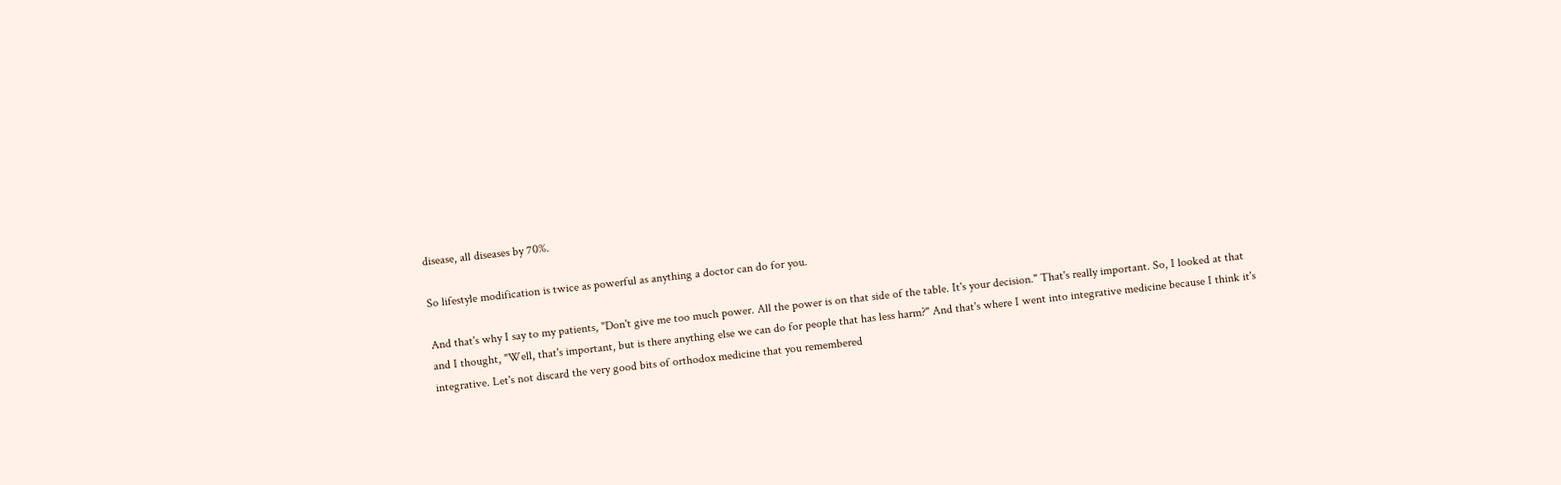disease, all diseases by 70%.

So lifestyle modification is twice as powerful as anything a doctor can do for you.

And that's why I say to my patients, "Don't give me too much power. All the power is on that side of the table. It's your decision." That's really important. So, I looked at that and I thought, "Well, that's important, but is there anything else we can do for people that has less harm?" And that's where I went into integrative medicine because I think it's integrative. Let's not discard the very good bits of orthodox medicine that you remembered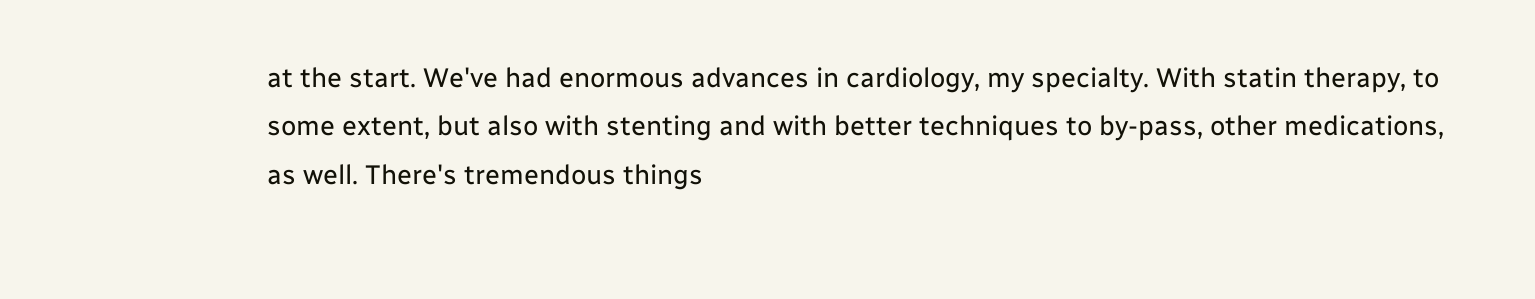at the start. We've had enormous advances in cardiology, my specialty. With statin therapy, to some extent, but also with stenting and with better techniques to by-pass, other medications, as well. There's tremendous things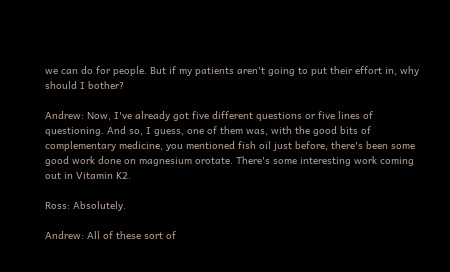we can do for people. But if my patients aren't going to put their effort in, why should I bother?

Andrew: Now, I've already got five different questions or five lines of questioning. And so, I guess, one of them was, with the good bits of complementary medicine, you mentioned fish oil just before, there's been some good work done on magnesium orotate. There's some interesting work coming out in Vitamin K2.

Ross: Absolutely.

Andrew: All of these sort of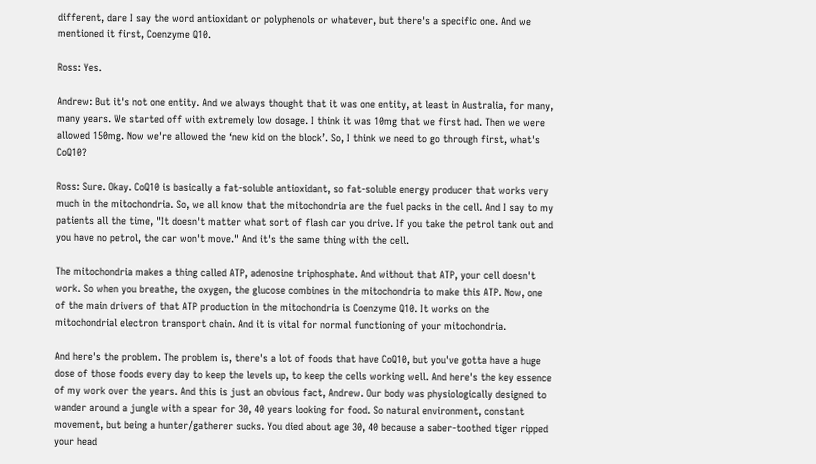different, dare I say the word antioxidant or polyphenols or whatever, but there's a specific one. And we mentioned it first, Coenzyme Q10.

Ross: Yes.

Andrew: But it's not one entity. And we always thought that it was one entity, at least in Australia, for many, many years. We started off with extremely low dosage. I think it was 10mg that we first had. Then we were allowed 150mg. Now we're allowed the ‘new kid on the block’. So, I think we need to go through first, what's CoQ10?

Ross: Sure. Okay. CoQ10 is basically a fat-soluble antioxidant, so fat-soluble energy producer that works very much in the mitochondria. So, we all know that the mitochondria are the fuel packs in the cell. And I say to my patients all the time, "It doesn't matter what sort of flash car you drive. If you take the petrol tank out and you have no petrol, the car won't move." And it's the same thing with the cell.

The mitochondria makes a thing called ATP, adenosine triphosphate. And without that ATP, your cell doesn't work. So when you breathe, the oxygen, the glucose combines in the mitochondria to make this ATP. Now, one of the main drivers of that ATP production in the mitochondria is Coenzyme Q10. It works on the mitochondrial electron transport chain. And it is vital for normal functioning of your mitochondria.

And here's the problem. The problem is, there's a lot of foods that have CoQ10, but you've gotta have a huge dose of those foods every day to keep the levels up, to keep the cells working well. And here's the key essence of my work over the years. And this is just an obvious fact, Andrew. Our body was physiologically designed to wander around a jungle with a spear for 30, 40 years looking for food. So natural environment, constant movement, but being a hunter/gatherer sucks. You died about age 30, 40 because a saber-toothed tiger ripped your head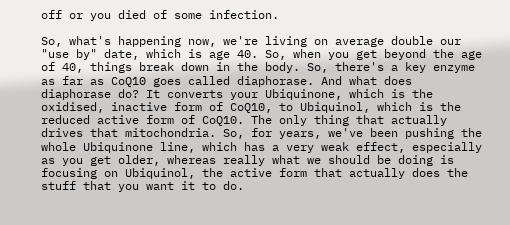off or you died of some infection.

So, what's happening now, we're living on average double our "use by" date, which is age 40. So, when you get beyond the age of 40, things break down in the body. So, there's a key enzyme as far as CoQ10 goes called diaphorase. And what does diaphorase do? It converts your Ubiquinone, which is the oxidised, inactive form of CoQ10, to Ubiquinol, which is the reduced active form of CoQ10. The only thing that actually drives that mitochondria. So, for years, we've been pushing the whole Ubiquinone line, which has a very weak effect, especially as you get older, whereas really what we should be doing is focusing on Ubiquinol, the active form that actually does the stuff that you want it to do.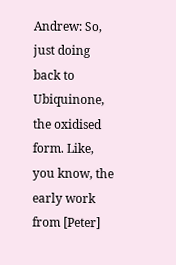Andrew: So, just doing back to Ubiquinone, the oxidised form. Like, you know, the early work from [Peter]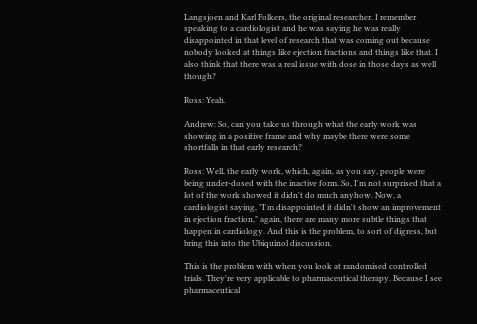Langsjoen and Karl Folkers, the original researcher. I remember speaking to a cardiologist and he was saying he was really disappointed in that level of research that was coming out because nobody looked at things like ejection fractions and things like that. I also think that there was a real issue with dose in those days as well though?

Ross: Yeah.

Andrew: So, can you take us through what the early work was showing in a positive frame and why maybe there were some shortfalls in that early research?

Ross: Well, the early work, which, again, as you say, people were being under-dosed with the inactive form. So, I'm not surprised that a lot of the work showed it didn't do much anyhow. Now, a cardiologist saying, "I'm disappointed it didn't show an improvement in ejection fraction," again, there are many more subtle things that happen in cardiology. And this is the problem, to sort of digress, but bring this into the Ubiquinol discussion.

This is the problem with when you look at randomised controlled trials. They're very applicable to pharmaceutical therapy. Because I see pharmaceutical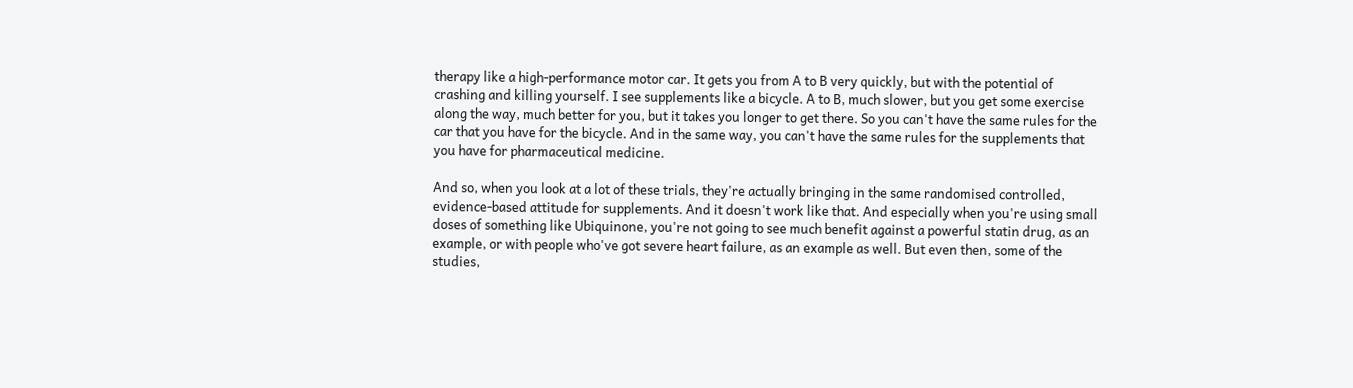therapy like a high-performance motor car. It gets you from A to B very quickly, but with the potential of crashing and killing yourself. I see supplements like a bicycle. A to B, much slower, but you get some exercise along the way, much better for you, but it takes you longer to get there. So you can't have the same rules for the car that you have for the bicycle. And in the same way, you can't have the same rules for the supplements that you have for pharmaceutical medicine.

And so, when you look at a lot of these trials, they're actually bringing in the same randomised controlled, evidence-based attitude for supplements. And it doesn't work like that. And especially when you're using small doses of something like Ubiquinone, you're not going to see much benefit against a powerful statin drug, as an example, or with people who've got severe heart failure, as an example as well. But even then, some of the studies,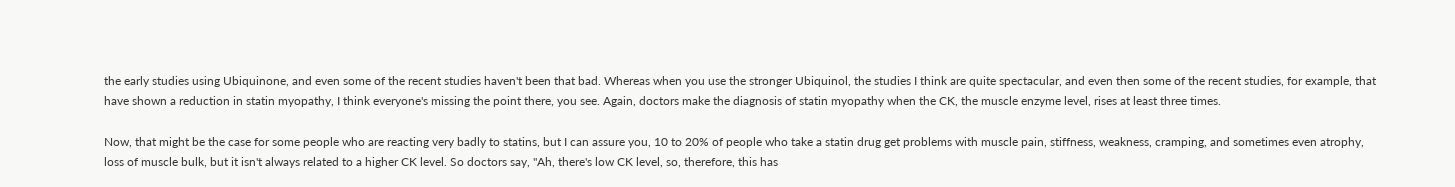the early studies using Ubiquinone, and even some of the recent studies haven't been that bad. Whereas when you use the stronger Ubiquinol, the studies I think are quite spectacular, and even then some of the recent studies, for example, that have shown a reduction in statin myopathy, I think everyone's missing the point there, you see. Again, doctors make the diagnosis of statin myopathy when the CK, the muscle enzyme level, rises at least three times.

Now, that might be the case for some people who are reacting very badly to statins, but I can assure you, 10 to 20% of people who take a statin drug get problems with muscle pain, stiffness, weakness, cramping, and sometimes even atrophy, loss of muscle bulk, but it isn't always related to a higher CK level. So doctors say, "Ah, there's low CK level, so, therefore, this has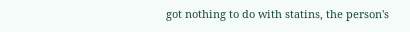got nothing to do with statins, the person's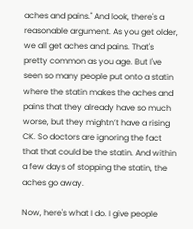aches and pains." And look, there's a reasonable argument. As you get older, we all get aches and pains. That's pretty common as you age. But I've seen so many people put onto a statin where the statin makes the aches and pains that they already have so much worse, but they mightn’t have a rising CK. So doctors are ignoring the fact that that could be the statin. And within a few days of stopping the statin, the aches go away.

Now, here's what I do. I give people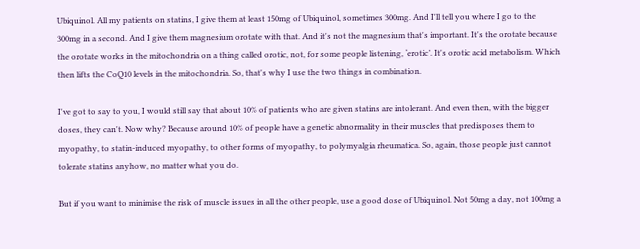Ubiquinol. All my patients on statins, I give them at least 150mg of Ubiquinol, sometimes 300mg. And I'll tell you where I go to the 300mg in a second. And I give them magnesium orotate with that. And it's not the magnesium that's important. It's the orotate because the orotate works in the mitochondria on a thing called orotic, not, for some people listening, ‘erotic’. It's orotic acid metabolism. Which then lifts the CoQ10 levels in the mitochondria. So, that's why I use the two things in combination.

I've got to say to you, I would still say that about 10% of patients who are given statins are intolerant. And even then, with the bigger doses, they can't. Now why? Because around 10% of people have a genetic abnormality in their muscles that predisposes them to myopathy, to statin-induced myopathy, to other forms of myopathy, to polymyalgia rheumatica. So, again, those people just cannot tolerate statins anyhow, no matter what you do.

But if you want to minimise the risk of muscle issues in all the other people, use a good dose of Ubiquinol. Not 50mg a day, not 100mg a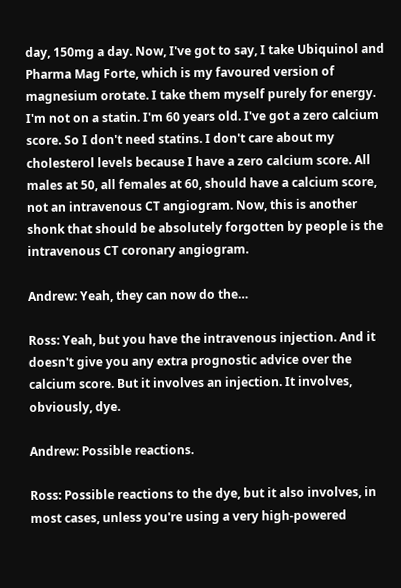day, 150mg a day. Now, I've got to say, I take Ubiquinol and Pharma Mag Forte, which is my favoured version of magnesium orotate. I take them myself purely for energy. I'm not on a statin. I'm 60 years old. I've got a zero calcium score. So I don't need statins. I don't care about my cholesterol levels because I have a zero calcium score. All males at 50, all females at 60, should have a calcium score, not an intravenous CT angiogram. Now, this is another shonk that should be absolutely forgotten by people is the intravenous CT coronary angiogram.

Andrew: Yeah, they can now do the…

Ross: Yeah, but you have the intravenous injection. And it doesn't give you any extra prognostic advice over the calcium score. But it involves an injection. It involves, obviously, dye.

Andrew: Possible reactions.

Ross: Possible reactions to the dye, but it also involves, in most cases, unless you're using a very high-powered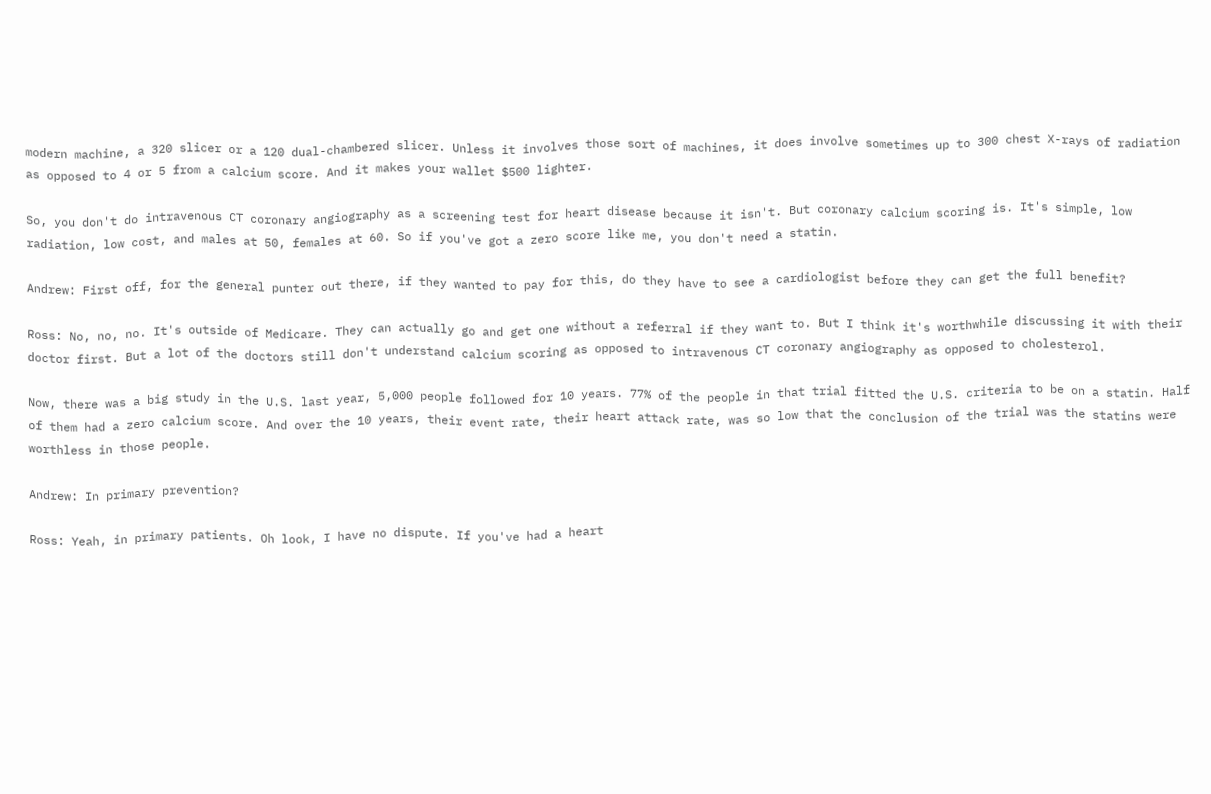modern machine, a 320 slicer or a 120 dual-chambered slicer. Unless it involves those sort of machines, it does involve sometimes up to 300 chest X-rays of radiation as opposed to 4 or 5 from a calcium score. And it makes your wallet $500 lighter.

So, you don't do intravenous CT coronary angiography as a screening test for heart disease because it isn't. But coronary calcium scoring is. It's simple, low radiation, low cost, and males at 50, females at 60. So if you've got a zero score like me, you don't need a statin.

Andrew: First off, for the general punter out there, if they wanted to pay for this, do they have to see a cardiologist before they can get the full benefit?

Ross: No, no, no. It's outside of Medicare. They can actually go and get one without a referral if they want to. But I think it's worthwhile discussing it with their doctor first. But a lot of the doctors still don't understand calcium scoring as opposed to intravenous CT coronary angiography as opposed to cholesterol.

Now, there was a big study in the U.S. last year, 5,000 people followed for 10 years. 77% of the people in that trial fitted the U.S. criteria to be on a statin. Half of them had a zero calcium score. And over the 10 years, their event rate, their heart attack rate, was so low that the conclusion of the trial was the statins were worthless in those people.

Andrew: In primary prevention?

Ross: Yeah, in primary patients. Oh look, I have no dispute. If you've had a heart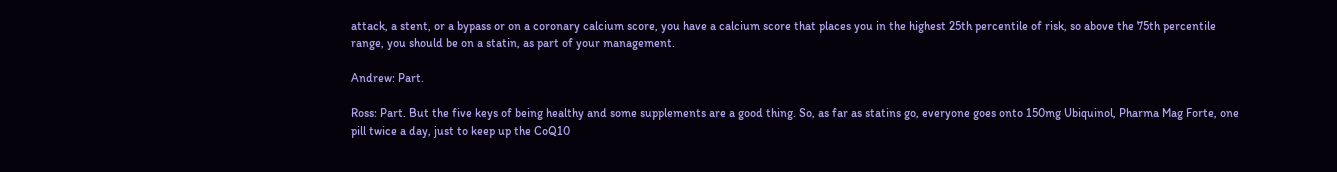attack, a stent, or a bypass or on a coronary calcium score, you have a calcium score that places you in the highest 25th percentile of risk, so above the 75th percentile range, you should be on a statin, as part of your management.

Andrew: Part.

Ross: Part. But the five keys of being healthy and some supplements are a good thing. So, as far as statins go, everyone goes onto 150mg Ubiquinol, Pharma Mag Forte, one pill twice a day, just to keep up the CoQ10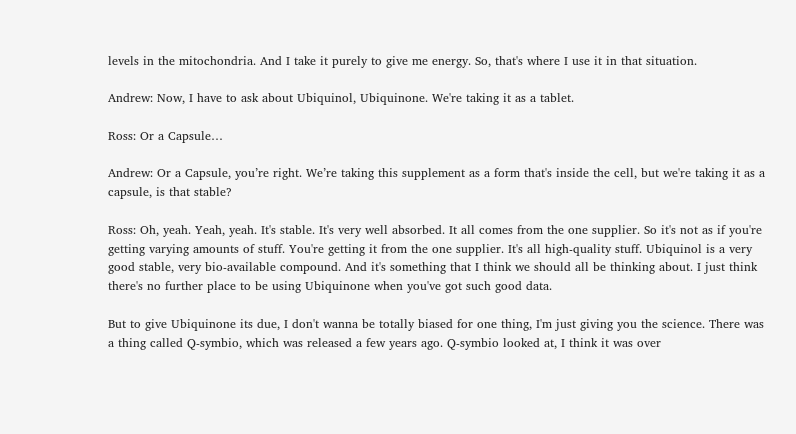levels in the mitochondria. And I take it purely to give me energy. So, that's where I use it in that situation.

Andrew: Now, I have to ask about Ubiquinol, Ubiquinone. We're taking it as a tablet.

Ross: Or a Capsule…

Andrew: Or a Capsule, you’re right. We’re taking this supplement as a form that's inside the cell, but we're taking it as a capsule, is that stable?

Ross: Oh, yeah. Yeah, yeah. It's stable. It's very well absorbed. It all comes from the one supplier. So it's not as if you're getting varying amounts of stuff. You're getting it from the one supplier. It's all high-quality stuff. Ubiquinol is a very good stable, very bio-available compound. And it's something that I think we should all be thinking about. I just think there's no further place to be using Ubiquinone when you've got such good data.

But to give Ubiquinone its due, I don't wanna be totally biased for one thing, I'm just giving you the science. There was a thing called Q-symbio, which was released a few years ago. Q-symbio looked at, I think it was over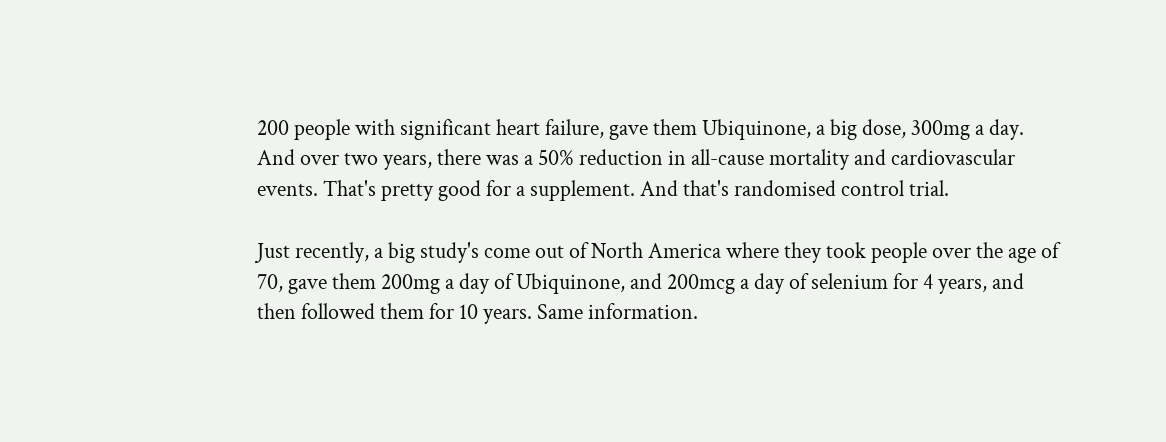200 people with significant heart failure, gave them Ubiquinone, a big dose, 300mg a day. And over two years, there was a 50% reduction in all-cause mortality and cardiovascular events. That's pretty good for a supplement. And that's randomised control trial.

Just recently, a big study's come out of North America where they took people over the age of 70, gave them 200mg a day of Ubiquinone, and 200mcg a day of selenium for 4 years, and then followed them for 10 years. Same information.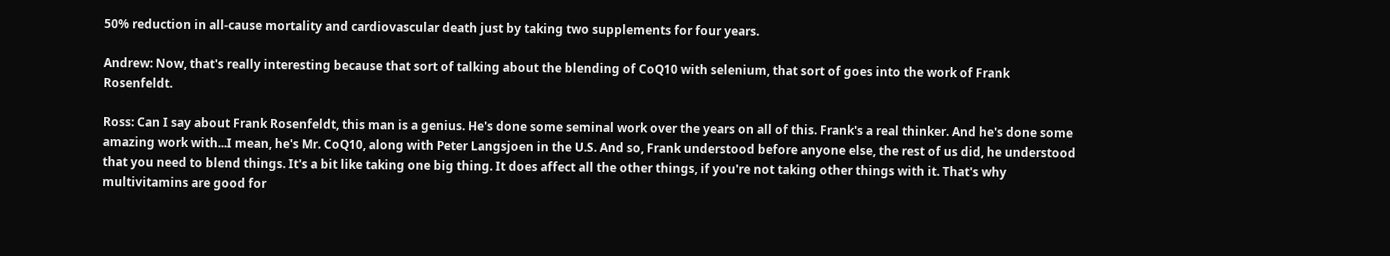50% reduction in all-cause mortality and cardiovascular death just by taking two supplements for four years.

Andrew: Now, that's really interesting because that sort of talking about the blending of CoQ10 with selenium, that sort of goes into the work of Frank Rosenfeldt.

Ross: Can I say about Frank Rosenfeldt, this man is a genius. He's done some seminal work over the years on all of this. Frank's a real thinker. And he's done some amazing work with...I mean, he's Mr. CoQ10, along with Peter Langsjoen in the U.S. And so, Frank understood before anyone else, the rest of us did, he understood that you need to blend things. It's a bit like taking one big thing. It does affect all the other things, if you're not taking other things with it. That's why multivitamins are good for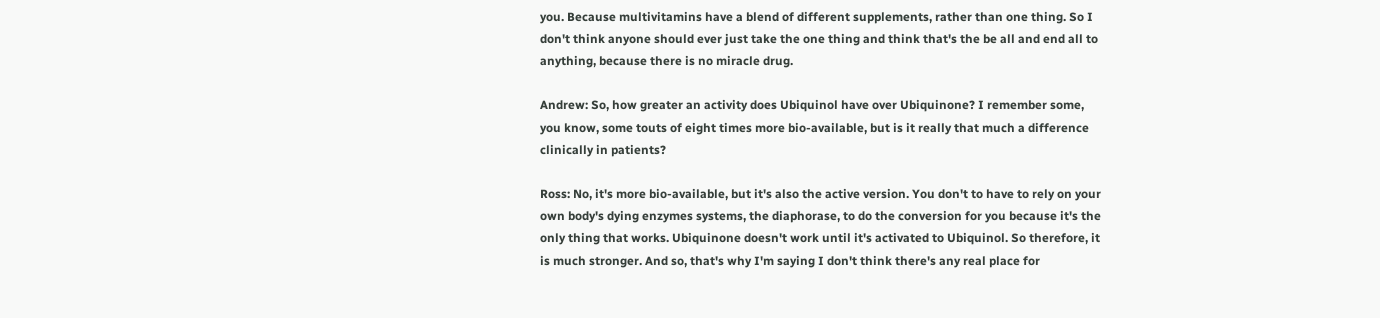you. Because multivitamins have a blend of different supplements, rather than one thing. So I don't think anyone should ever just take the one thing and think that's the be all and end all to anything, because there is no miracle drug.

Andrew: So, how greater an activity does Ubiquinol have over Ubiquinone? I remember some, you know, some touts of eight times more bio-available, but is it really that much a difference clinically in patients?

Ross: No, it's more bio-available, but it's also the active version. You don't to have to rely on your own body's dying enzymes systems, the diaphorase, to do the conversion for you because it's the only thing that works. Ubiquinone doesn't work until it's activated to Ubiquinol. So therefore, it is much stronger. And so, that's why I'm saying I don't think there's any real place for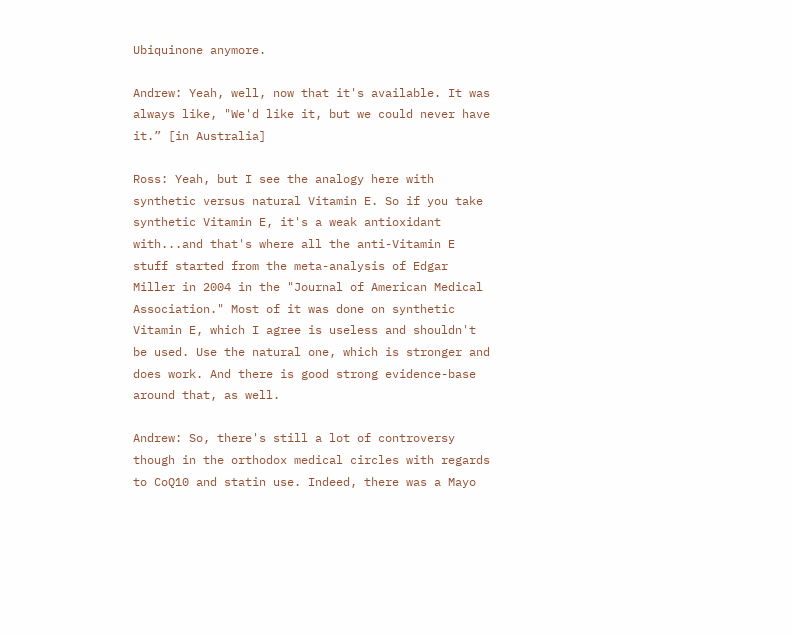Ubiquinone anymore.

Andrew: Yeah, well, now that it's available. It was always like, "We'd like it, but we could never have it.” [in Australia]

Ross: Yeah, but I see the analogy here with synthetic versus natural Vitamin E. So if you take synthetic Vitamin E, it's a weak antioxidant with...and that's where all the anti-Vitamin E stuff started from the meta-analysis of Edgar Miller in 2004 in the "Journal of American Medical Association." Most of it was done on synthetic Vitamin E, which I agree is useless and shouldn't be used. Use the natural one, which is stronger and does work. And there is good strong evidence-base around that, as well.

Andrew: So, there's still a lot of controversy though in the orthodox medical circles with regards to CoQ10 and statin use. Indeed, there was a Mayo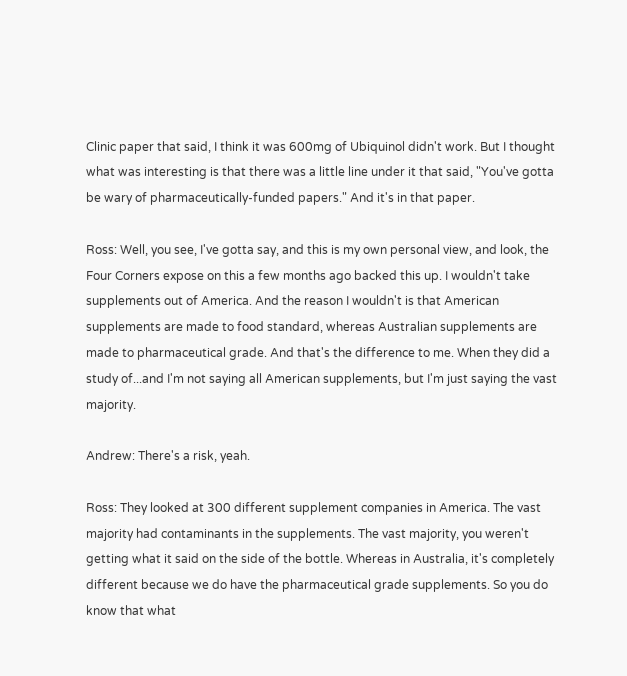Clinic paper that said, I think it was 600mg of Ubiquinol didn't work. But I thought what was interesting is that there was a little line under it that said, "You've gotta be wary of pharmaceutically-funded papers." And it's in that paper.

Ross: Well, you see, I've gotta say, and this is my own personal view, and look, the Four Corners expose on this a few months ago backed this up. I wouldn't take supplements out of America. And the reason I wouldn't is that American supplements are made to food standard, whereas Australian supplements are made to pharmaceutical grade. And that's the difference to me. When they did a study of...and I'm not saying all American supplements, but I'm just saying the vast majority.

Andrew: There's a risk, yeah.

Ross: They looked at 300 different supplement companies in America. The vast majority had contaminants in the supplements. The vast majority, you weren't getting what it said on the side of the bottle. Whereas in Australia, it's completely different because we do have the pharmaceutical grade supplements. So you do know that what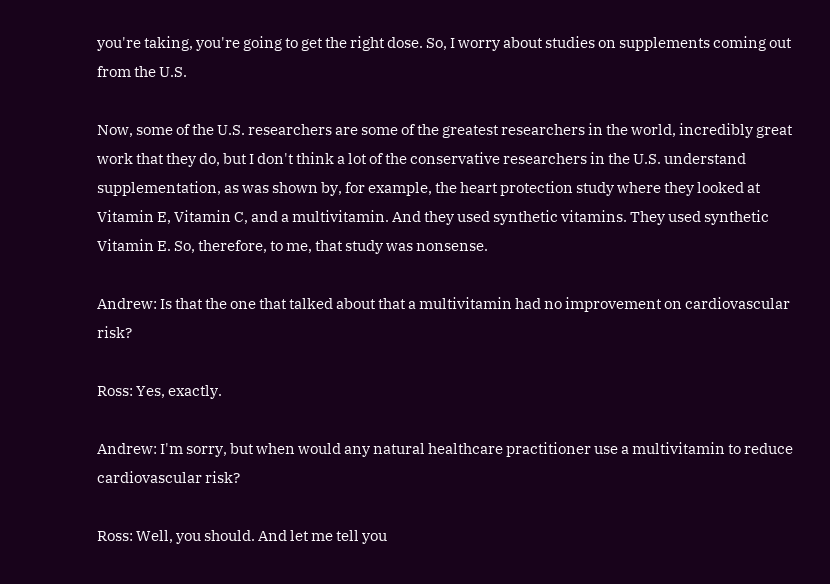you're taking, you're going to get the right dose. So, I worry about studies on supplements coming out from the U.S.

Now, some of the U.S. researchers are some of the greatest researchers in the world, incredibly great work that they do, but I don't think a lot of the conservative researchers in the U.S. understand supplementation, as was shown by, for example, the heart protection study where they looked at Vitamin E, Vitamin C, and a multivitamin. And they used synthetic vitamins. They used synthetic Vitamin E. So, therefore, to me, that study was nonsense.

Andrew: Is that the one that talked about that a multivitamin had no improvement on cardiovascular risk?

Ross: Yes, exactly.

Andrew: I'm sorry, but when would any natural healthcare practitioner use a multivitamin to reduce cardiovascular risk?

Ross: Well, you should. And let me tell you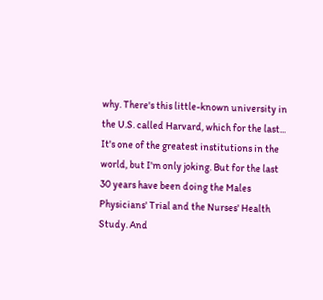why. There's this little-known university in the U.S. called Harvard, which for the last... It's one of the greatest institutions in the world, but I'm only joking. But for the last 30 years have been doing the Males Physicians' Trial and the Nurses' Health Study. And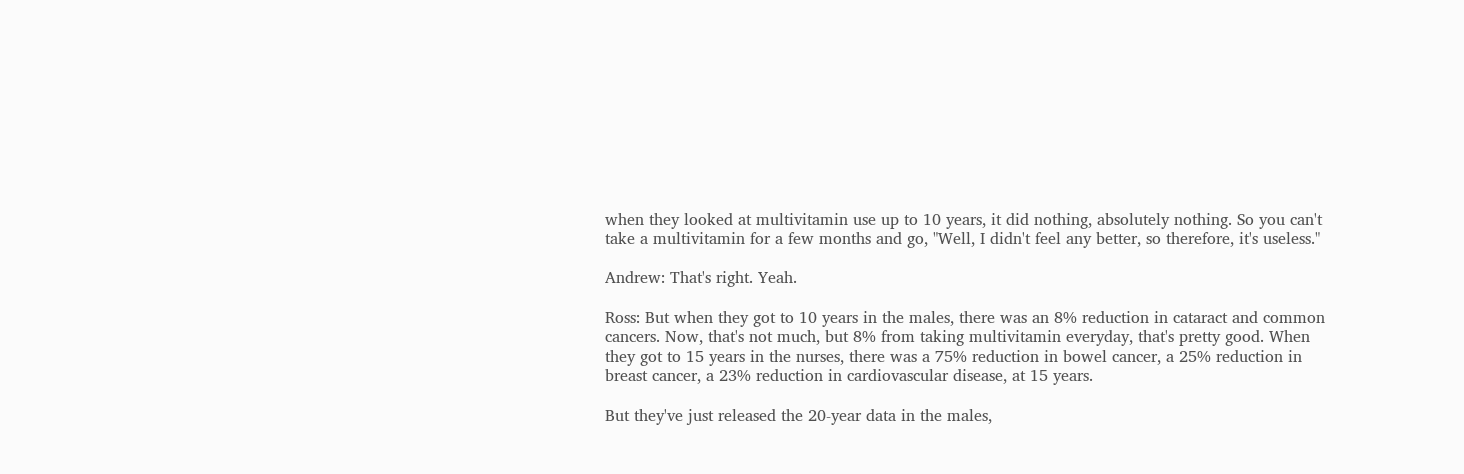when they looked at multivitamin use up to 10 years, it did nothing, absolutely nothing. So you can't take a multivitamin for a few months and go, "Well, I didn't feel any better, so therefore, it's useless."

Andrew: That's right. Yeah.

Ross: But when they got to 10 years in the males, there was an 8% reduction in cataract and common cancers. Now, that's not much, but 8% from taking multivitamin everyday, that's pretty good. When they got to 15 years in the nurses, there was a 75% reduction in bowel cancer, a 25% reduction in breast cancer, a 23% reduction in cardiovascular disease, at 15 years.

But they've just released the 20-year data in the males,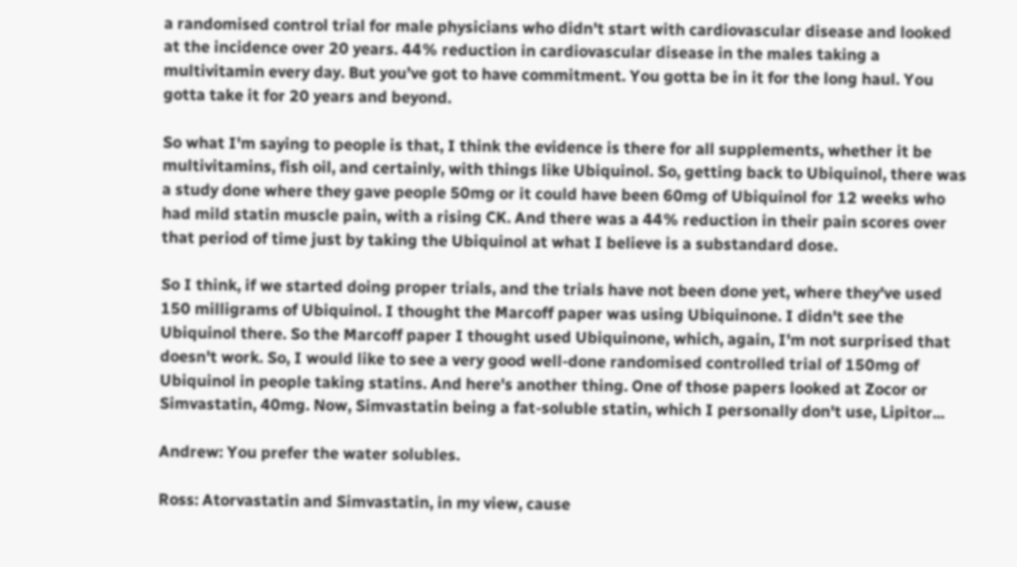a randomised control trial for male physicians who didn't start with cardiovascular disease and looked at the incidence over 20 years. 44% reduction in cardiovascular disease in the males taking a multivitamin every day. But you’ve got to have commitment. You gotta be in it for the long haul. You gotta take it for 20 years and beyond.

So what I'm saying to people is that, I think the evidence is there for all supplements, whether it be multivitamins, fish oil, and certainly, with things like Ubiquinol. So, getting back to Ubiquinol, there was a study done where they gave people 50mg or it could have been 60mg of Ubiquinol for 12 weeks who had mild statin muscle pain, with a rising CK. And there was a 44% reduction in their pain scores over that period of time just by taking the Ubiquinol at what I believe is a substandard dose.

So I think, if we started doing proper trials, and the trials have not been done yet, where they've used 150 milligrams of Ubiquinol. I thought the Marcoff paper was using Ubiquinone. I didn't see the Ubiquinol there. So the Marcoff paper I thought used Ubiquinone, which, again, I'm not surprised that doesn't work. So, I would like to see a very good well-done randomised controlled trial of 150mg of Ubiquinol in people taking statins. And here's another thing. One of those papers looked at Zocor or Simvastatin, 40mg. Now, Simvastatin being a fat-soluble statin, which I personally don't use, Lipitor...

Andrew: You prefer the water solubles.

Ross: Atorvastatin and Simvastatin, in my view, cause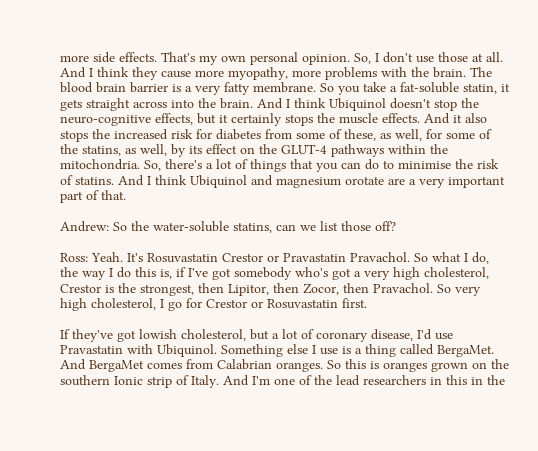more side effects. That's my own personal opinion. So, I don't use those at all. And I think they cause more myopathy, more problems with the brain. The blood brain barrier is a very fatty membrane. So you take a fat-soluble statin, it gets straight across into the brain. And I think Ubiquinol doesn't stop the neuro-cognitive effects, but it certainly stops the muscle effects. And it also stops the increased risk for diabetes from some of these, as well, for some of the statins, as well, by its effect on the GLUT-4 pathways within the mitochondria. So, there's a lot of things that you can do to minimise the risk of statins. And I think Ubiquinol and magnesium orotate are a very important part of that.

Andrew: So the water-soluble statins, can we list those off?

Ross: Yeah. It's Rosuvastatin Crestor or Pravastatin Pravachol. So what I do, the way I do this is, if I've got somebody who's got a very high cholesterol, Crestor is the strongest, then Lipitor, then Zocor, then Pravachol. So very high cholesterol, I go for Crestor or Rosuvastatin first.

If they've got lowish cholesterol, but a lot of coronary disease, I'd use Pravastatin with Ubiquinol. Something else I use is a thing called BergaMet. And BergaMet comes from Calabrian oranges. So this is oranges grown on the southern Ionic strip of Italy. And I'm one of the lead researchers in this in the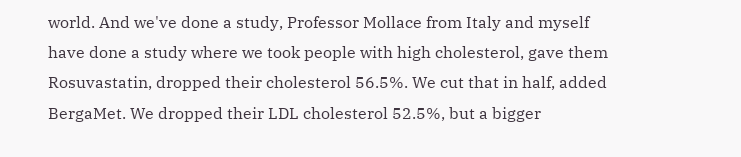world. And we've done a study, Professor Mollace from Italy and myself have done a study where we took people with high cholesterol, gave them Rosuvastatin, dropped their cholesterol 56.5%. We cut that in half, added BergaMet. We dropped their LDL cholesterol 52.5%, but a bigger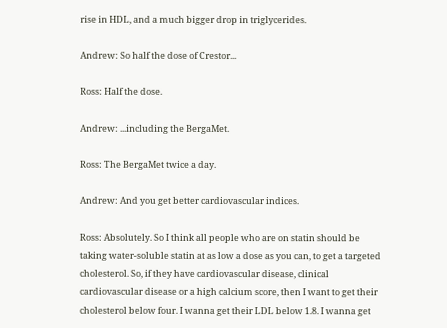rise in HDL, and a much bigger drop in triglycerides.

Andrew: So half the dose of Crestor...

Ross: Half the dose.

Andrew: ...including the BergaMet.

Ross: The BergaMet twice a day.

Andrew: And you get better cardiovascular indices.

Ross: Absolutely. So I think all people who are on statin should be taking water-soluble statin at as low a dose as you can, to get a targeted cholesterol. So, if they have cardiovascular disease, clinical cardiovascular disease or a high calcium score, then I want to get their cholesterol below four. I wanna get their LDL below 1.8. I wanna get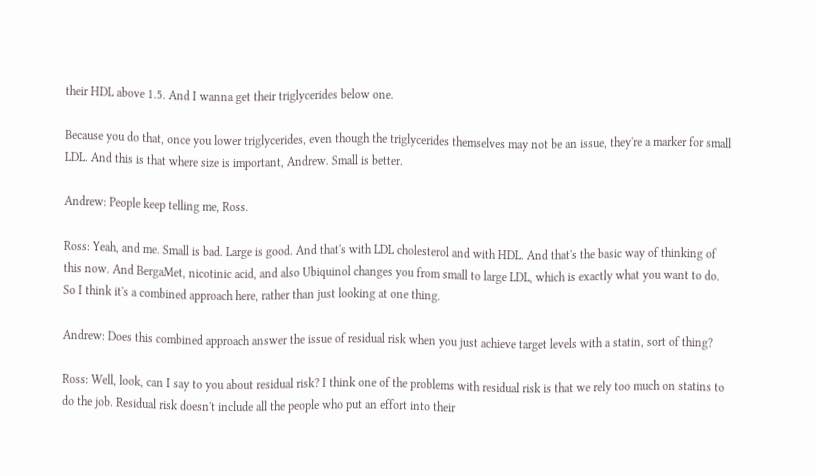their HDL above 1.5. And I wanna get their triglycerides below one.

Because you do that, once you lower triglycerides, even though the triglycerides themselves may not be an issue, they're a marker for small LDL. And this is that where size is important, Andrew. Small is better.

Andrew: People keep telling me, Ross.

Ross: Yeah, and me. Small is bad. Large is good. And that's with LDL cholesterol and with HDL. And that's the basic way of thinking of this now. And BergaMet, nicotinic acid, and also Ubiquinol changes you from small to large LDL, which is exactly what you want to do. So I think it's a combined approach here, rather than just looking at one thing.

Andrew: Does this combined approach answer the issue of residual risk when you just achieve target levels with a statin, sort of thing?

Ross: Well, look, can I say to you about residual risk? I think one of the problems with residual risk is that we rely too much on statins to do the job. Residual risk doesn't include all the people who put an effort into their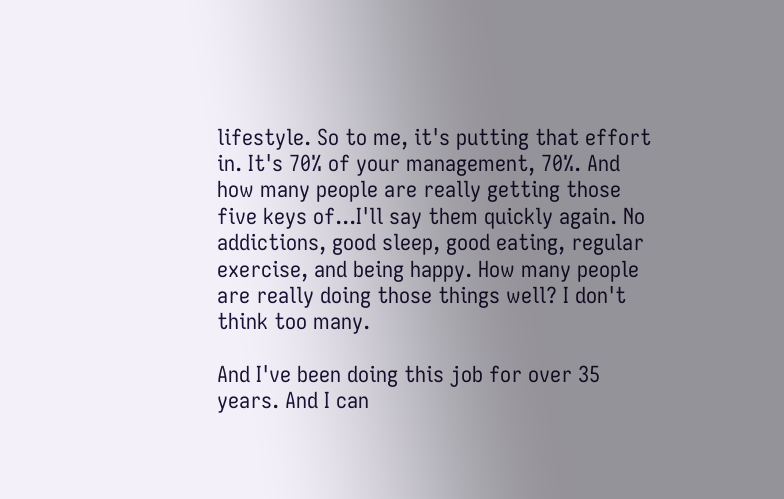lifestyle. So to me, it's putting that effort in. It's 70% of your management, 70%. And how many people are really getting those five keys of...I'll say them quickly again. No addictions, good sleep, good eating, regular exercise, and being happy. How many people are really doing those things well? I don't think too many.

And I've been doing this job for over 35 years. And I can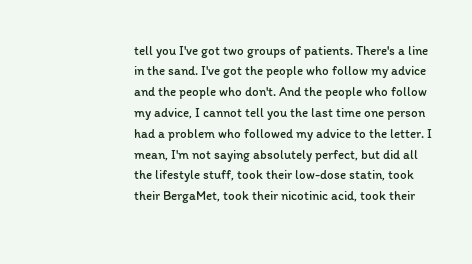tell you I've got two groups of patients. There's a line in the sand. I've got the people who follow my advice and the people who don't. And the people who follow my advice, I cannot tell you the last time one person had a problem who followed my advice to the letter. I mean, I'm not saying absolutely perfect, but did all the lifestyle stuff, took their low-dose statin, took their BergaMet, took their nicotinic acid, took their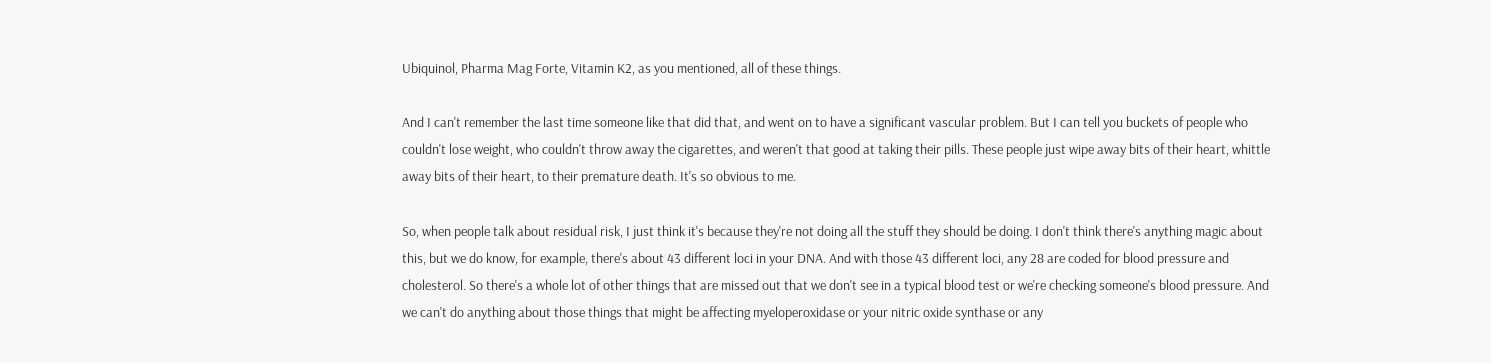Ubiquinol, Pharma Mag Forte, Vitamin K2, as you mentioned, all of these things.

And I can't remember the last time someone like that did that, and went on to have a significant vascular problem. But I can tell you buckets of people who couldn't lose weight, who couldn't throw away the cigarettes, and weren't that good at taking their pills. These people just wipe away bits of their heart, whittle away bits of their heart, to their premature death. It's so obvious to me.

So, when people talk about residual risk, I just think it's because they're not doing all the stuff they should be doing. I don't think there's anything magic about this, but we do know, for example, there's about 43 different loci in your DNA. And with those 43 different loci, any 28 are coded for blood pressure and cholesterol. So there's a whole lot of other things that are missed out that we don't see in a typical blood test or we're checking someone's blood pressure. And we can't do anything about those things that might be affecting myeloperoxidase or your nitric oxide synthase or any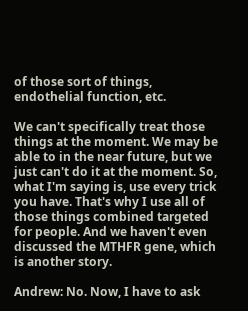of those sort of things, endothelial function, etc.

We can't specifically treat those things at the moment. We may be able to in the near future, but we just can't do it at the moment. So, what I'm saying is, use every trick you have. That's why I use all of those things combined targeted for people. And we haven't even discussed the MTHFR gene, which is another story.

Andrew: No. Now, I have to ask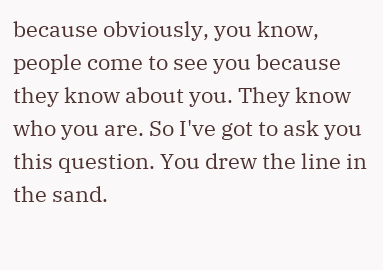because obviously, you know, people come to see you because they know about you. They know who you are. So I've got to ask you this question. You drew the line in the sand.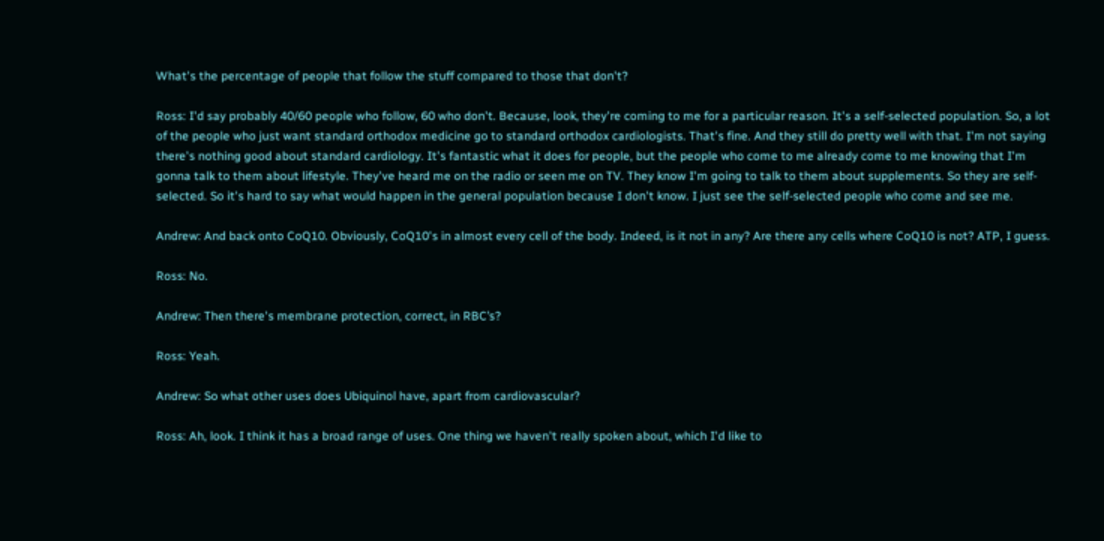What's the percentage of people that follow the stuff compared to those that don't?

Ross: I'd say probably 40/60 people who follow, 60 who don't. Because, look, they're coming to me for a particular reason. It's a self-selected population. So, a lot of the people who just want standard orthodox medicine go to standard orthodox cardiologists. That's fine. And they still do pretty well with that. I'm not saying there's nothing good about standard cardiology. It's fantastic what it does for people, but the people who come to me already come to me knowing that I'm gonna talk to them about lifestyle. They've heard me on the radio or seen me on TV. They know I'm going to talk to them about supplements. So they are self-selected. So it's hard to say what would happen in the general population because I don't know. I just see the self-selected people who come and see me.

Andrew: And back onto CoQ10. Obviously, CoQ10's in almost every cell of the body. Indeed, is it not in any? Are there any cells where CoQ10 is not? ATP, I guess.

Ross: No.

Andrew: Then there's membrane protection, correct, in RBC’s?

Ross: Yeah.

Andrew: So what other uses does Ubiquinol have, apart from cardiovascular?

Ross: Ah, look. I think it has a broad range of uses. One thing we haven't really spoken about, which I'd like to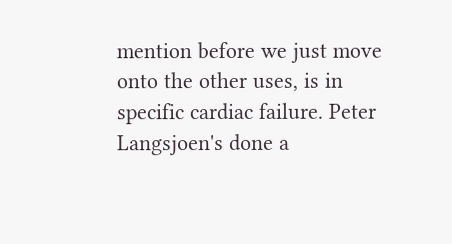mention before we just move onto the other uses, is in specific cardiac failure. Peter Langsjoen's done a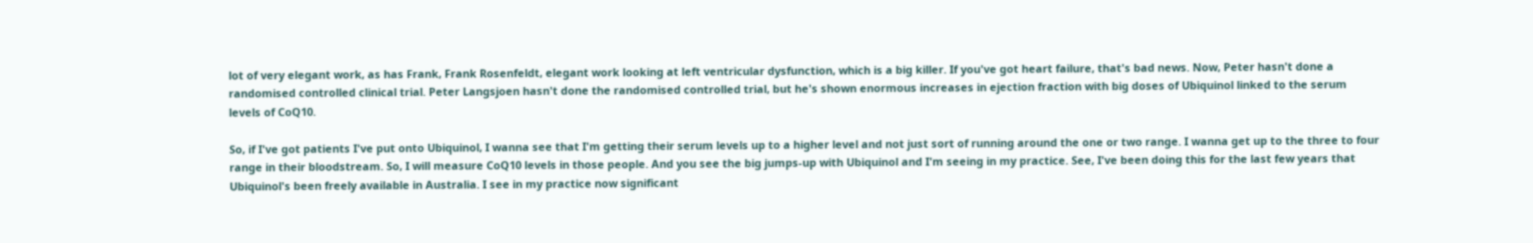lot of very elegant work, as has Frank, Frank Rosenfeldt, elegant work looking at left ventricular dysfunction, which is a big killer. If you've got heart failure, that's bad news. Now, Peter hasn't done a randomised controlled clinical trial. Peter Langsjoen hasn't done the randomised controlled trial, but he's shown enormous increases in ejection fraction with big doses of Ubiquinol linked to the serum levels of CoQ10.

So, if I've got patients I've put onto Ubiquinol, I wanna see that I'm getting their serum levels up to a higher level and not just sort of running around the one or two range. I wanna get up to the three to four range in their bloodstream. So, I will measure CoQ10 levels in those people. And you see the big jumps-up with Ubiquinol and I'm seeing in my practice. See, I've been doing this for the last few years that Ubiquinol's been freely available in Australia. I see in my practice now significant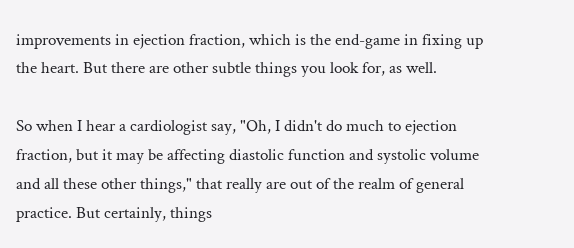improvements in ejection fraction, which is the end-game in fixing up the heart. But there are other subtle things you look for, as well.

So when I hear a cardiologist say, "Oh, I didn't do much to ejection fraction, but it may be affecting diastolic function and systolic volume and all these other things," that really are out of the realm of general practice. But certainly, things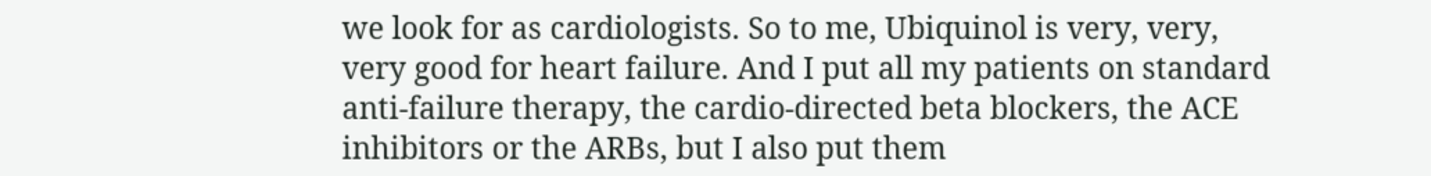we look for as cardiologists. So to me, Ubiquinol is very, very, very good for heart failure. And I put all my patients on standard anti-failure therapy, the cardio-directed beta blockers, the ACE inhibitors or the ARBs, but I also put them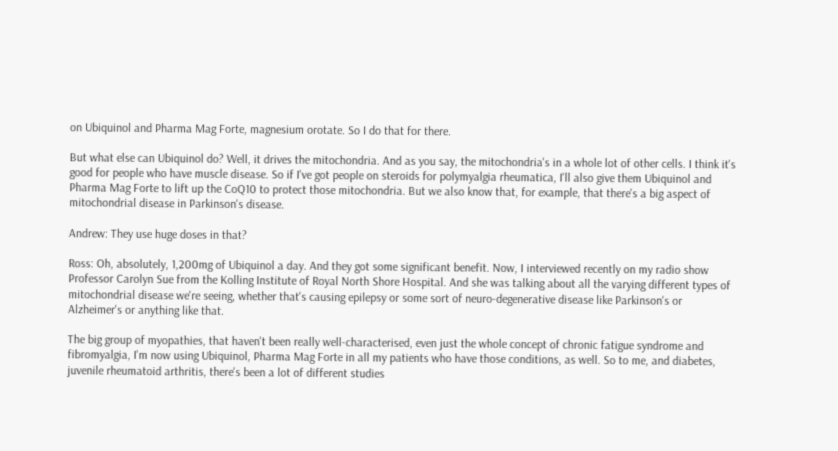on Ubiquinol and Pharma Mag Forte, magnesium orotate. So I do that for there.

But what else can Ubiquinol do? Well, it drives the mitochondria. And as you say, the mitochondria's in a whole lot of other cells. I think it's good for people who have muscle disease. So if I've got people on steroids for polymyalgia rheumatica, I'll also give them Ubiquinol and Pharma Mag Forte to lift up the CoQ10 to protect those mitochondria. But we also know that, for example, that there's a big aspect of mitochondrial disease in Parkinson's disease.

Andrew: They use huge doses in that?

Ross: Oh, absolutely, 1,200mg of Ubiquinol a day. And they got some significant benefit. Now, I interviewed recently on my radio show Professor Carolyn Sue from the Kolling Institute of Royal North Shore Hospital. And she was talking about all the varying different types of mitochondrial disease we're seeing, whether that's causing epilepsy or some sort of neuro-degenerative disease like Parkinson's or Alzheimer's or anything like that.

The big group of myopathies, that haven't been really well-characterised, even just the whole concept of chronic fatigue syndrome and fibromyalgia, I'm now using Ubiquinol, Pharma Mag Forte in all my patients who have those conditions, as well. So to me, and diabetes, juvenile rheumatoid arthritis, there's been a lot of different studies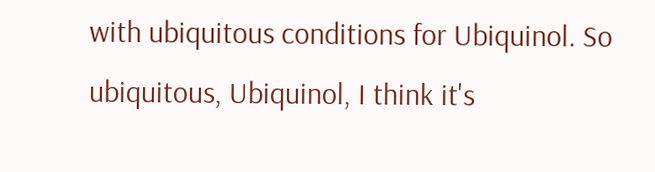with ubiquitous conditions for Ubiquinol. So ubiquitous, Ubiquinol, I think it's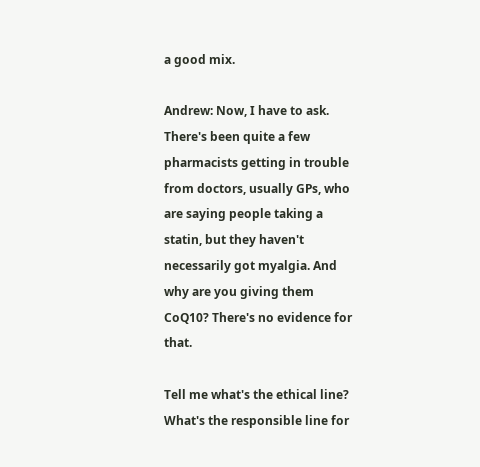a good mix.

Andrew: Now, I have to ask. There's been quite a few pharmacists getting in trouble from doctors, usually GPs, who are saying people taking a statin, but they haven't necessarily got myalgia. And why are you giving them CoQ10? There's no evidence for that.

Tell me what's the ethical line? What's the responsible line for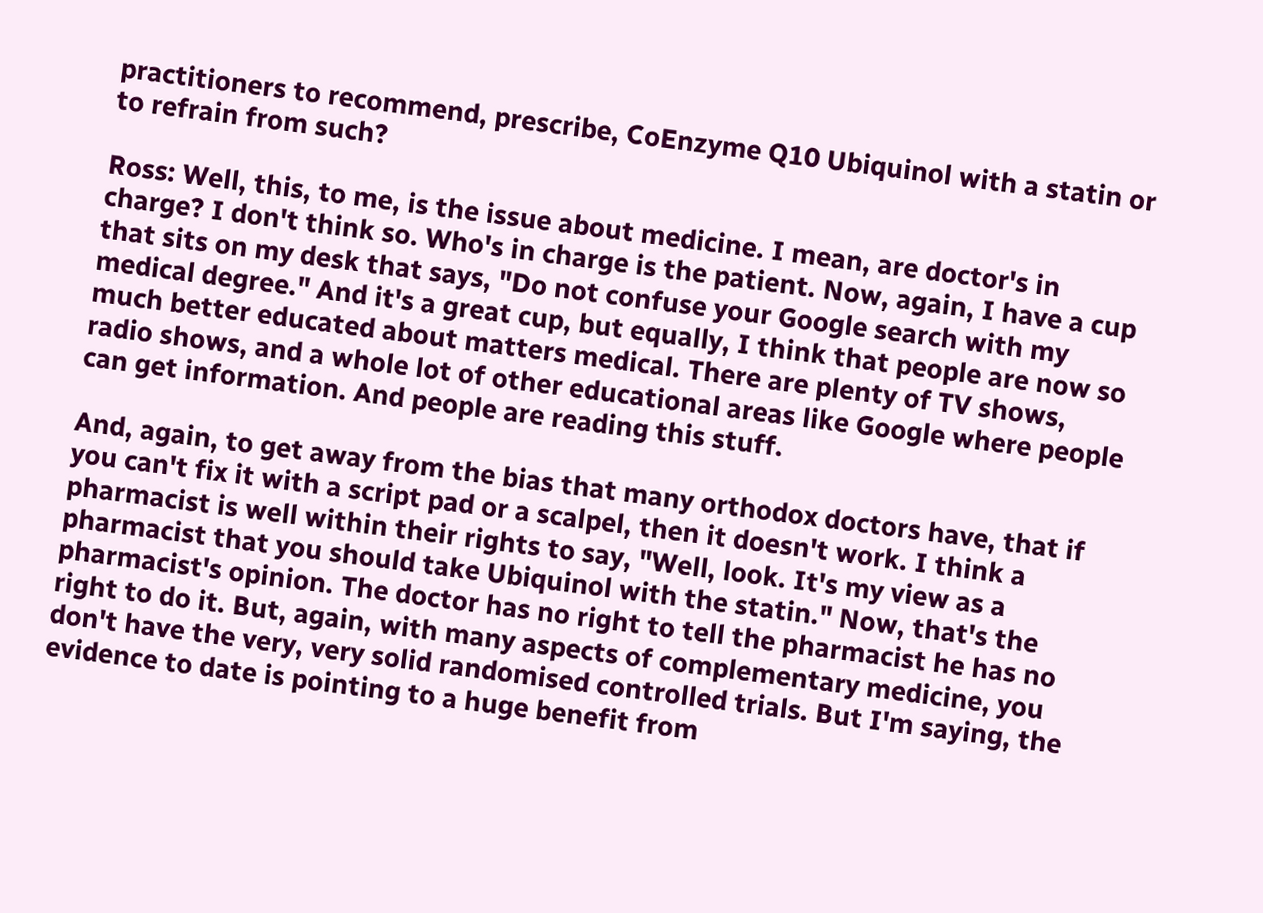practitioners to recommend, prescribe, CoEnzyme Q10 Ubiquinol with a statin or to refrain from such?

Ross: Well, this, to me, is the issue about medicine. I mean, are doctor's in charge? I don't think so. Who's in charge is the patient. Now, again, I have a cup that sits on my desk that says, "Do not confuse your Google search with my medical degree." And it's a great cup, but equally, I think that people are now so much better educated about matters medical. There are plenty of TV shows, radio shows, and a whole lot of other educational areas like Google where people can get information. And people are reading this stuff.

And, again, to get away from the bias that many orthodox doctors have, that if you can't fix it with a script pad or a scalpel, then it doesn't work. I think a pharmacist is well within their rights to say, "Well, look. It's my view as a pharmacist that you should take Ubiquinol with the statin." Now, that's the pharmacist's opinion. The doctor has no right to tell the pharmacist he has no right to do it. But, again, with many aspects of complementary medicine, you don't have the very, very solid randomised controlled trials. But I'm saying, the evidence to date is pointing to a huge benefit from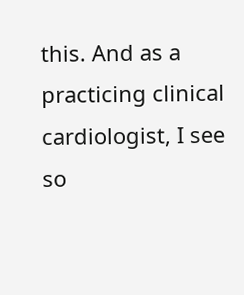this. And as a practicing clinical cardiologist, I see so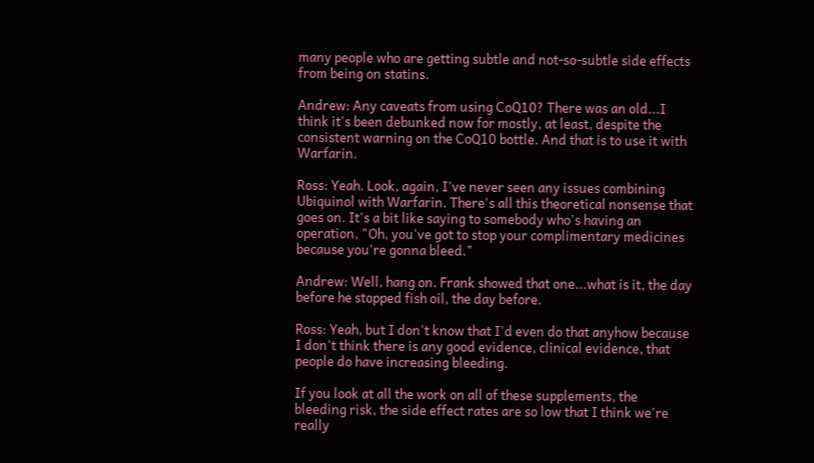many people who are getting subtle and not-so-subtle side effects from being on statins.

Andrew: Any caveats from using CoQ10? There was an old...I think it's been debunked now for mostly, at least, despite the consistent warning on the CoQ10 bottle. And that is to use it with Warfarin.

Ross: Yeah. Look, again, I've never seen any issues combining Ubiquinol with Warfarin. There's all this theoretical nonsense that goes on. It's a bit like saying to somebody who's having an operation, "Oh, you've got to stop your complimentary medicines because you're gonna bleed."

Andrew: Well, hang on. Frank showed that one...what is it, the day before he stopped fish oil, the day before.

Ross: Yeah, but I don't know that I'd even do that anyhow because I don't think there is any good evidence, clinical evidence, that people do have increasing bleeding.

If you look at all the work on all of these supplements, the bleeding risk, the side effect rates are so low that I think we're really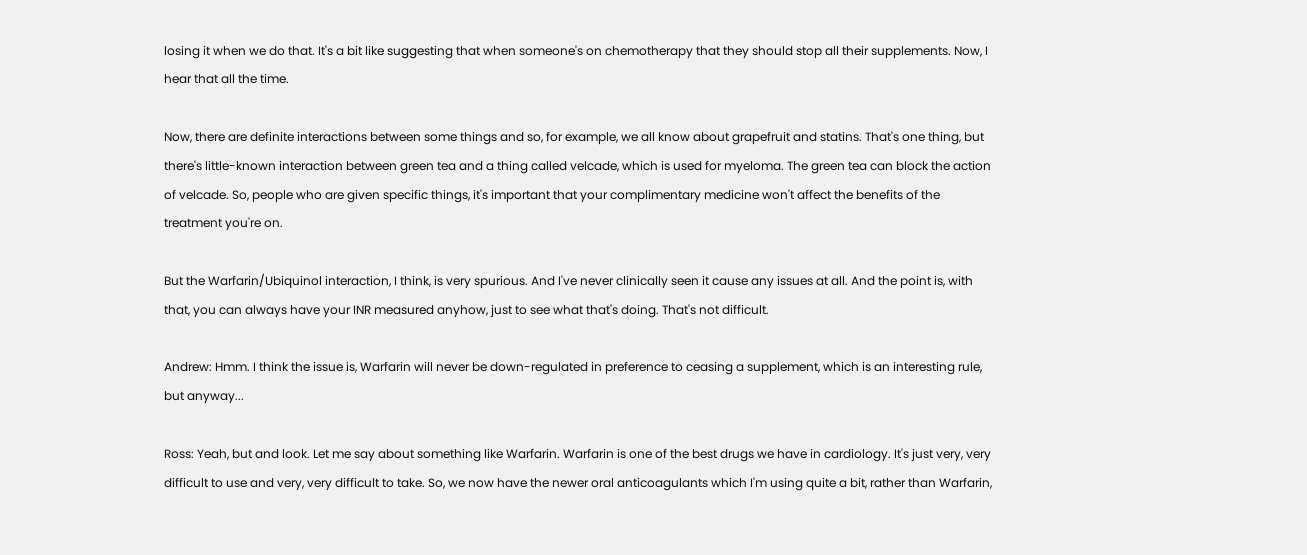losing it when we do that. It's a bit like suggesting that when someone's on chemotherapy that they should stop all their supplements. Now, I hear that all the time.

Now, there are definite interactions between some things and so, for example, we all know about grapefruit and statins. That's one thing, but there's little-known interaction between green tea and a thing called velcade, which is used for myeloma. The green tea can block the action of velcade. So, people who are given specific things, it's important that your complimentary medicine won't affect the benefits of the treatment you're on.

But the Warfarin/Ubiquinol interaction, I think, is very spurious. And I've never clinically seen it cause any issues at all. And the point is, with that, you can always have your INR measured anyhow, just to see what that's doing. That's not difficult.

Andrew: Hmm. I think the issue is, Warfarin will never be down-regulated in preference to ceasing a supplement, which is an interesting rule, but anyway...

Ross: Yeah, but and look. Let me say about something like Warfarin. Warfarin is one of the best drugs we have in cardiology. It's just very, very difficult to use and very, very difficult to take. So, we now have the newer oral anticoagulants which I'm using quite a bit, rather than Warfarin,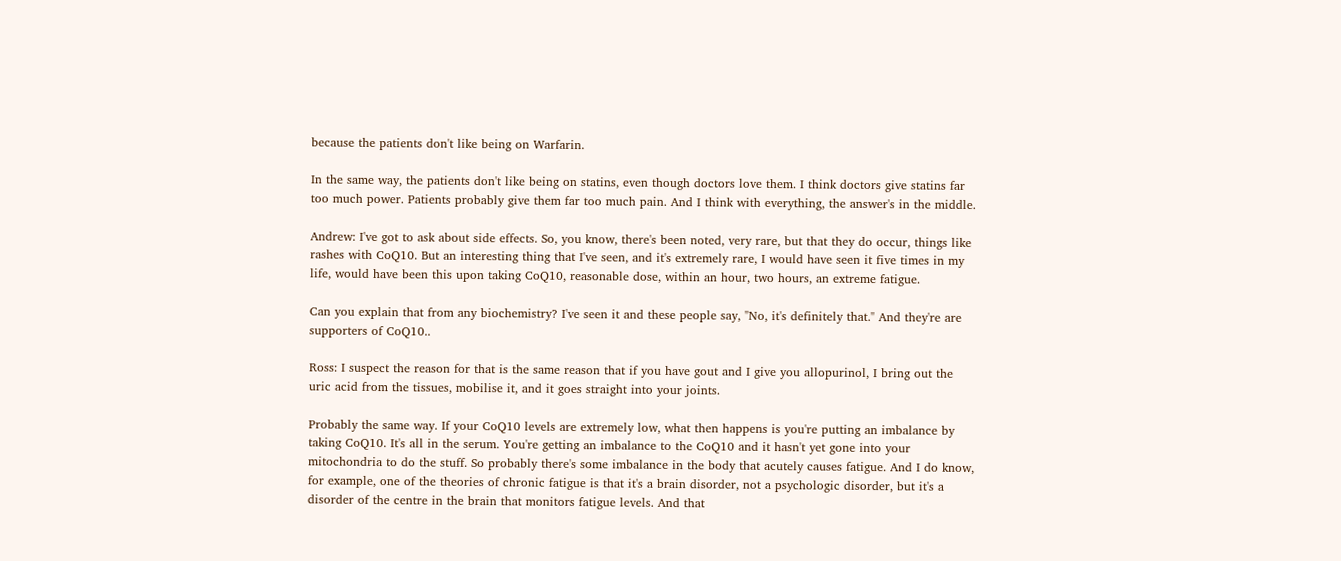because the patients don't like being on Warfarin.

In the same way, the patients don't like being on statins, even though doctors love them. I think doctors give statins far too much power. Patients probably give them far too much pain. And I think with everything, the answer's in the middle.

Andrew: I've got to ask about side effects. So, you know, there's been noted, very rare, but that they do occur, things like rashes with CoQ10. But an interesting thing that I've seen, and it's extremely rare, I would have seen it five times in my life, would have been this upon taking CoQ10, reasonable dose, within an hour, two hours, an extreme fatigue.

Can you explain that from any biochemistry? I've seen it and these people say, "No, it's definitely that." And they're are supporters of CoQ10..

Ross: I suspect the reason for that is the same reason that if you have gout and I give you allopurinol, I bring out the uric acid from the tissues, mobilise it, and it goes straight into your joints.

Probably the same way. If your CoQ10 levels are extremely low, what then happens is you're putting an imbalance by taking CoQ10. It's all in the serum. You're getting an imbalance to the CoQ10 and it hasn't yet gone into your mitochondria to do the stuff. So probably there's some imbalance in the body that acutely causes fatigue. And I do know, for example, one of the theories of chronic fatigue is that it's a brain disorder, not a psychologic disorder, but it's a disorder of the centre in the brain that monitors fatigue levels. And that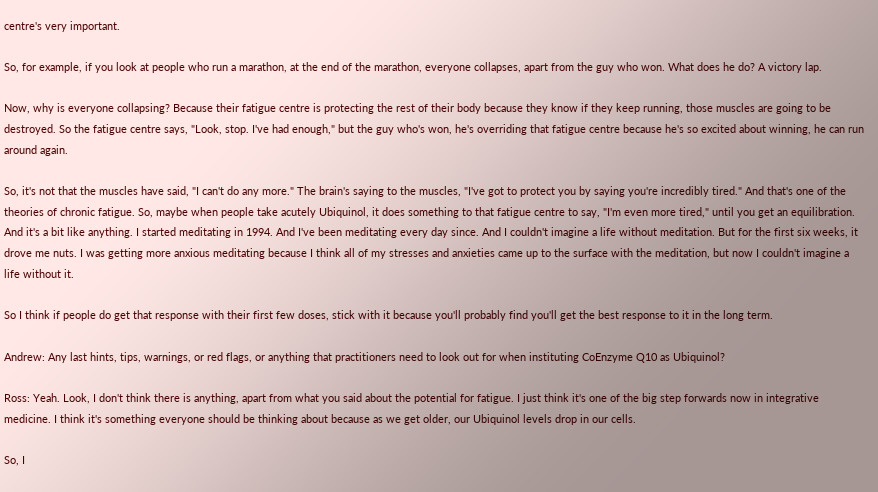centre's very important.

So, for example, if you look at people who run a marathon, at the end of the marathon, everyone collapses, apart from the guy who won. What does he do? A victory lap.

Now, why is everyone collapsing? Because their fatigue centre is protecting the rest of their body because they know if they keep running, those muscles are going to be destroyed. So the fatigue centre says, "Look, stop. I've had enough," but the guy who's won, he's overriding that fatigue centre because he's so excited about winning, he can run around again.

So, it's not that the muscles have said, "I can't do any more." The brain's saying to the muscles, "I've got to protect you by saying you're incredibly tired." And that's one of the theories of chronic fatigue. So, maybe when people take acutely Ubiquinol, it does something to that fatigue centre to say, "I'm even more tired," until you get an equilibration. And it's a bit like anything. I started meditating in 1994. And I've been meditating every day since. And I couldn't imagine a life without meditation. But for the first six weeks, it drove me nuts. I was getting more anxious meditating because I think all of my stresses and anxieties came up to the surface with the meditation, but now I couldn't imagine a life without it.

So I think if people do get that response with their first few doses, stick with it because you'll probably find you'll get the best response to it in the long term.

Andrew: Any last hints, tips, warnings, or red flags, or anything that practitioners need to look out for when instituting CoEnzyme Q10 as Ubiquinol?

Ross: Yeah. Look, I don't think there is anything, apart from what you said about the potential for fatigue. I just think it's one of the big step forwards now in integrative medicine. I think it's something everyone should be thinking about because as we get older, our Ubiquinol levels drop in our cells.

So, I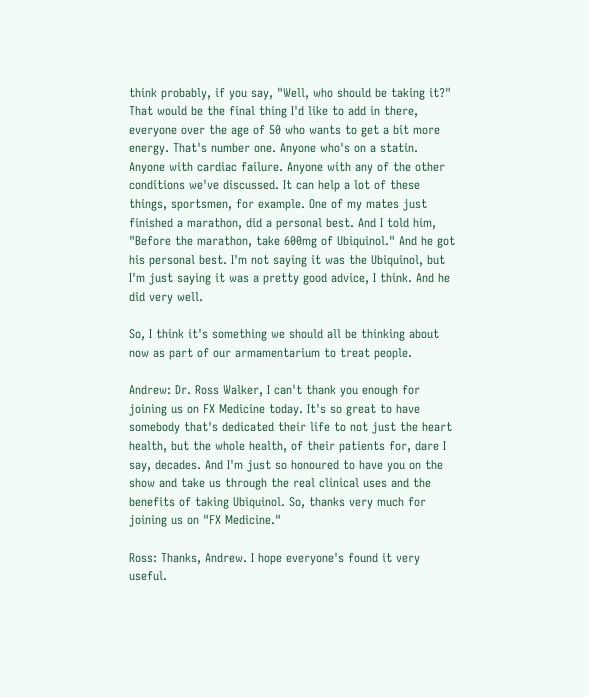think probably, if you say, "Well, who should be taking it?" That would be the final thing I'd like to add in there, everyone over the age of 50 who wants to get a bit more energy. That's number one. Anyone who's on a statin. Anyone with cardiac failure. Anyone with any of the other conditions we've discussed. It can help a lot of these things, sportsmen, for example. One of my mates just finished a marathon, did a personal best. And I told him, "Before the marathon, take 600mg of Ubiquinol." And he got his personal best. I'm not saying it was the Ubiquinol, but I'm just saying it was a pretty good advice, I think. And he did very well.

So, I think it's something we should all be thinking about now as part of our armamentarium to treat people.

Andrew: Dr. Ross Walker, I can't thank you enough for joining us on FX Medicine today. It's so great to have somebody that's dedicated their life to not just the heart health, but the whole health, of their patients for, dare I say, decades. And I'm just so honoured to have you on the show and take us through the real clinical uses and the benefits of taking Ubiquinol. So, thanks very much for joining us on "FX Medicine."

Ross: Thanks, Andrew. I hope everyone's found it very useful.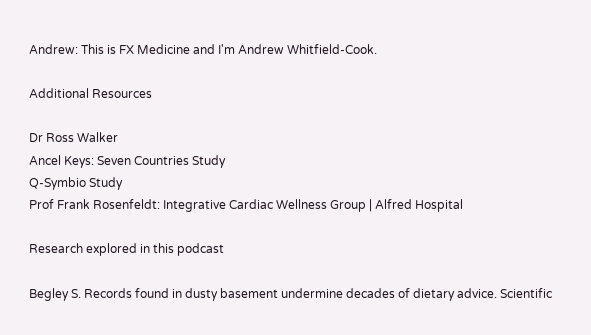Andrew: This is FX Medicine and I'm Andrew Whitfield-Cook.

Additional Resources

Dr Ross Walker
Ancel Keys: Seven Countries Study
Q-Symbio Study
Prof Frank Rosenfeldt: Integrative Cardiac Wellness Group | Alfred Hospital

Research explored in this podcast

Begley S. Records found in dusty basement undermine decades of dietary advice. Scientific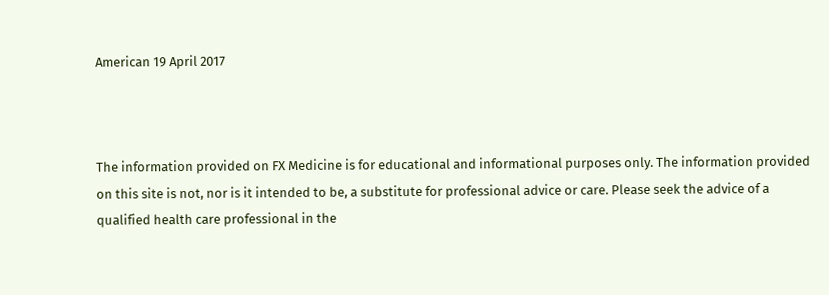American 19 April 2017



The information provided on FX Medicine is for educational and informational purposes only. The information provided on this site is not, nor is it intended to be, a substitute for professional advice or care. Please seek the advice of a qualified health care professional in the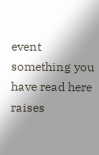event something you have read here raises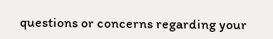questions or concerns regarding your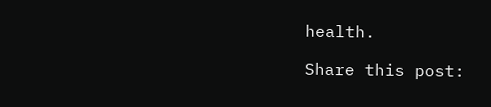health.

Share this post: